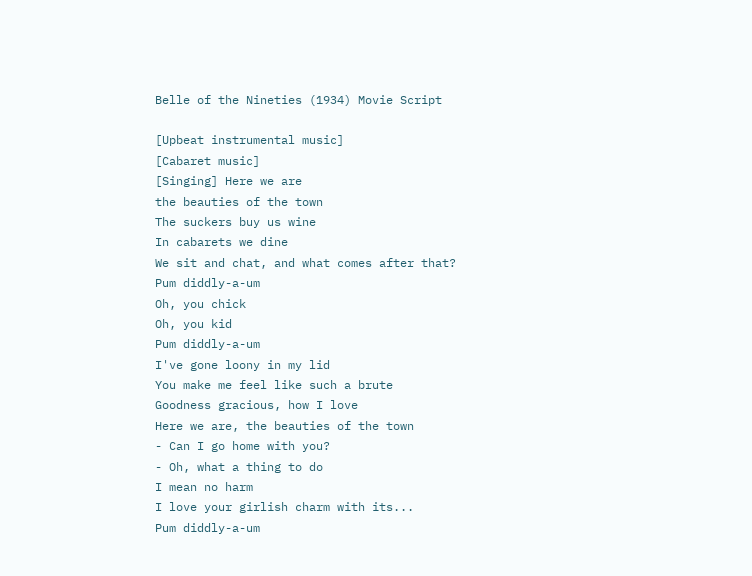Belle of the Nineties (1934) Movie Script

[Upbeat instrumental music]
[Cabaret music]
[Singing] Here we are
the beauties of the town
The suckers buy us wine
In cabarets we dine
We sit and chat, and what comes after that?
Pum diddly-a-um
Oh, you chick
Oh, you kid
Pum diddly-a-um
I've gone loony in my lid
You make me feel like such a brute
Goodness gracious, how I love
Here we are, the beauties of the town
- Can I go home with you?
- Oh, what a thing to do
I mean no harm
I love your girlish charm with its...
Pum diddly-a-um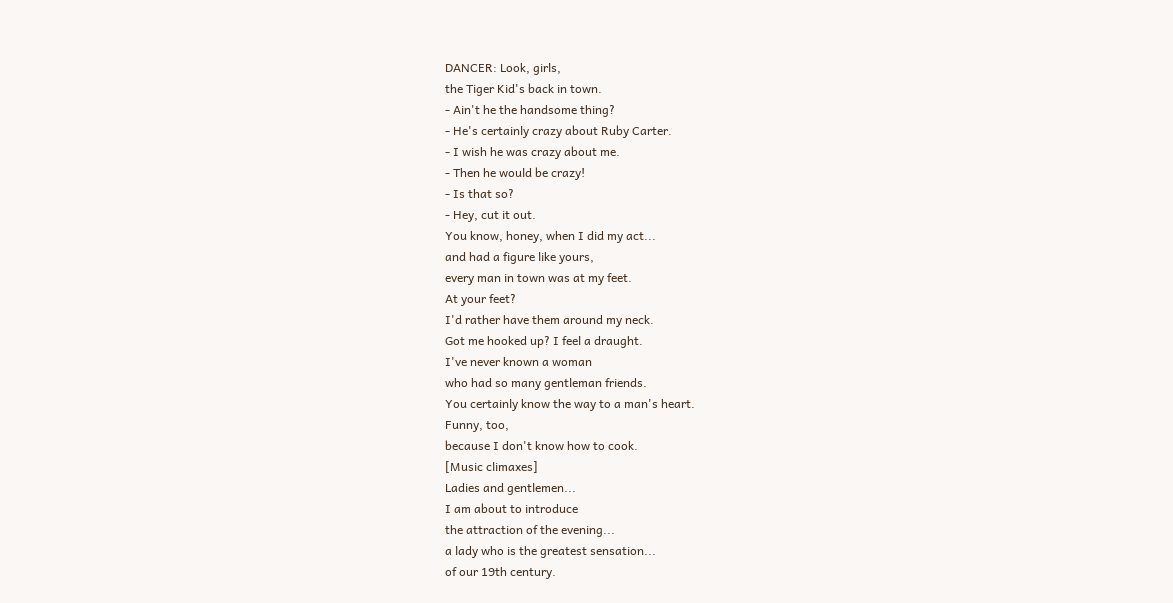DANCER: Look, girls,
the Tiger Kid's back in town.
- Ain't he the handsome thing?
- He's certainly crazy about Ruby Carter.
- I wish he was crazy about me.
- Then he would be crazy!
- Is that so?
- Hey, cut it out.
You know, honey, when I did my act...
and had a figure like yours,
every man in town was at my feet.
At your feet?
I'd rather have them around my neck.
Got me hooked up? I feel a draught.
I've never known a woman
who had so many gentleman friends.
You certainly know the way to a man's heart.
Funny, too,
because I don't know how to cook.
[Music climaxes]
Ladies and gentlemen...
I am about to introduce
the attraction of the evening...
a lady who is the greatest sensation...
of our 19th century.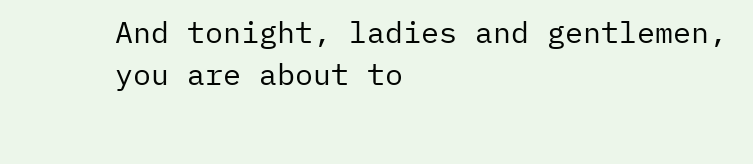And tonight, ladies and gentlemen,
you are about to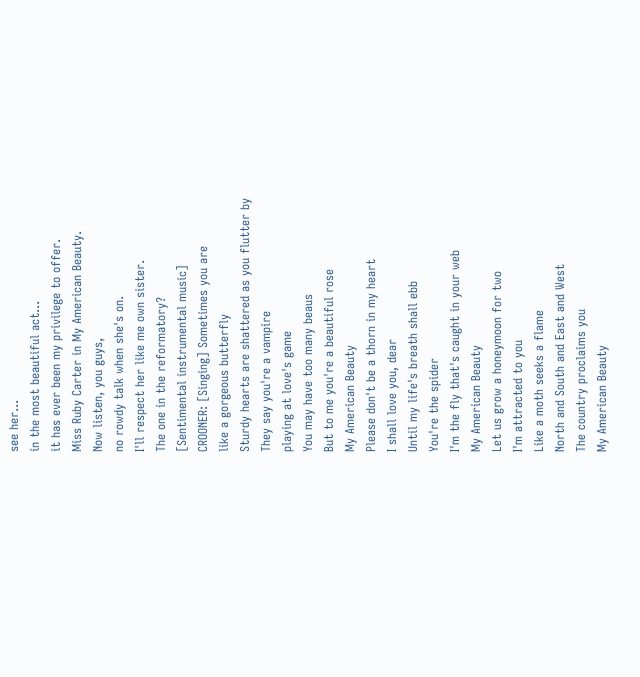see her...
in the most beautiful act...
it has ever been my privilege to offer.
Miss Ruby Carter in My American Beauty.
Now listen, you guys,
no rowdy talk when she's on.
I'll respect her like me own sister.
The one in the reformatory?
[Sentimental instrumental music]
CROONER: [Singing] Sometimes you are
like a gorgeous butterfly
Sturdy hearts are shattered as you flutter by
They say you're a vampire
playing at love's game
You may have too many beaus
But to me you're a beautiful rose
My American Beauty
Please don't be a thorn in my heart
I shall love you, dear
Until my life's breath shall ebb
You're the spider
I'm the fly that's caught in your web
My American Beauty
Let us grow a honeymoon for two
I'm attracted to you
Like a moth seeks a flame
North and South and East and West
The country proclaims you
My American Beauty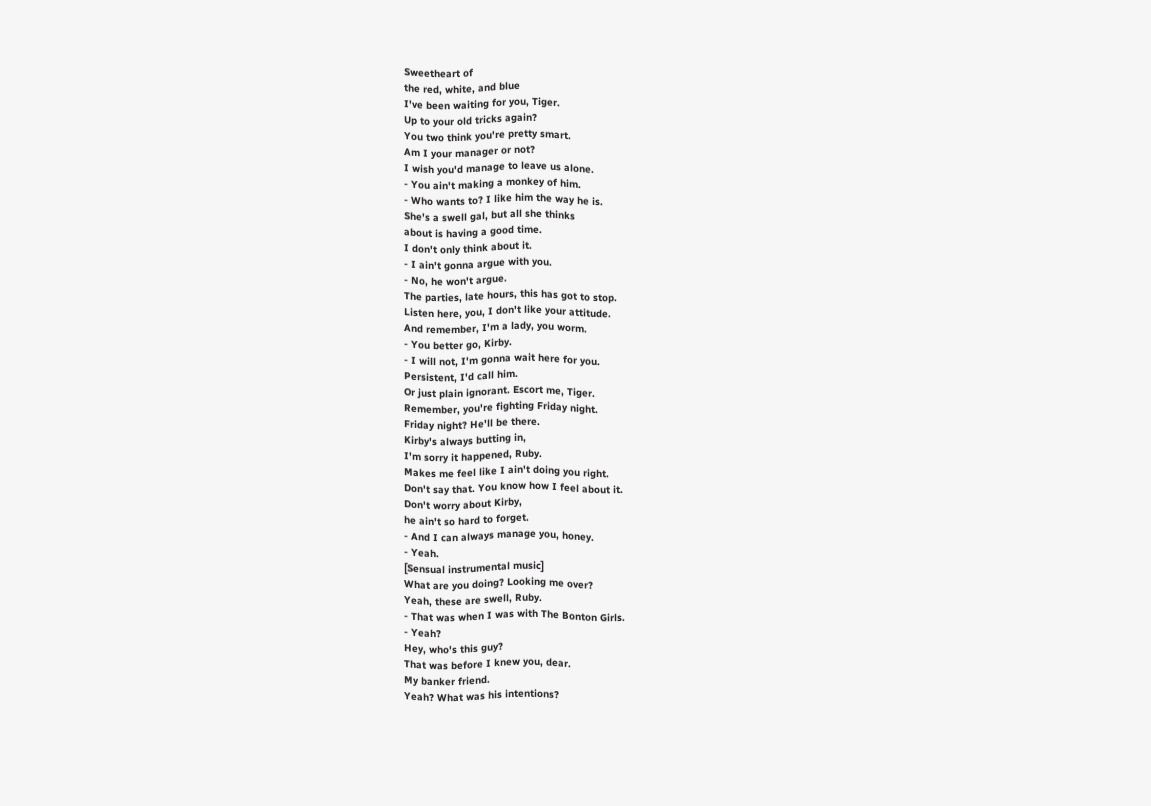Sweetheart of
the red, white, and blue
I've been waiting for you, Tiger.
Up to your old tricks again?
You two think you're pretty smart.
Am I your manager or not?
I wish you'd manage to leave us alone.
- You ain't making a monkey of him.
- Who wants to? I like him the way he is.
She's a swell gal, but all she thinks
about is having a good time.
I don't only think about it.
- I ain't gonna argue with you.
- No, he won't argue.
The parties, late hours, this has got to stop.
Listen here, you, I don't like your attitude.
And remember, I'm a lady, you worm.
- You better go, Kirby.
- I will not, I'm gonna wait here for you.
Persistent, I'd call him.
Or just plain ignorant. Escort me, Tiger.
Remember, you're fighting Friday night.
Friday night? He'll be there.
Kirby's always butting in,
I'm sorry it happened, Ruby.
Makes me feel like I ain't doing you right.
Don't say that. You know how I feel about it.
Don't worry about Kirby,
he ain't so hard to forget.
- And I can always manage you, honey.
- Yeah.
[Sensual instrumental music]
What are you doing? Looking me over?
Yeah, these are swell, Ruby.
- That was when I was with The Bonton Girls.
- Yeah?
Hey, who's this guy?
That was before I knew you, dear.
My banker friend.
Yeah? What was his intentions?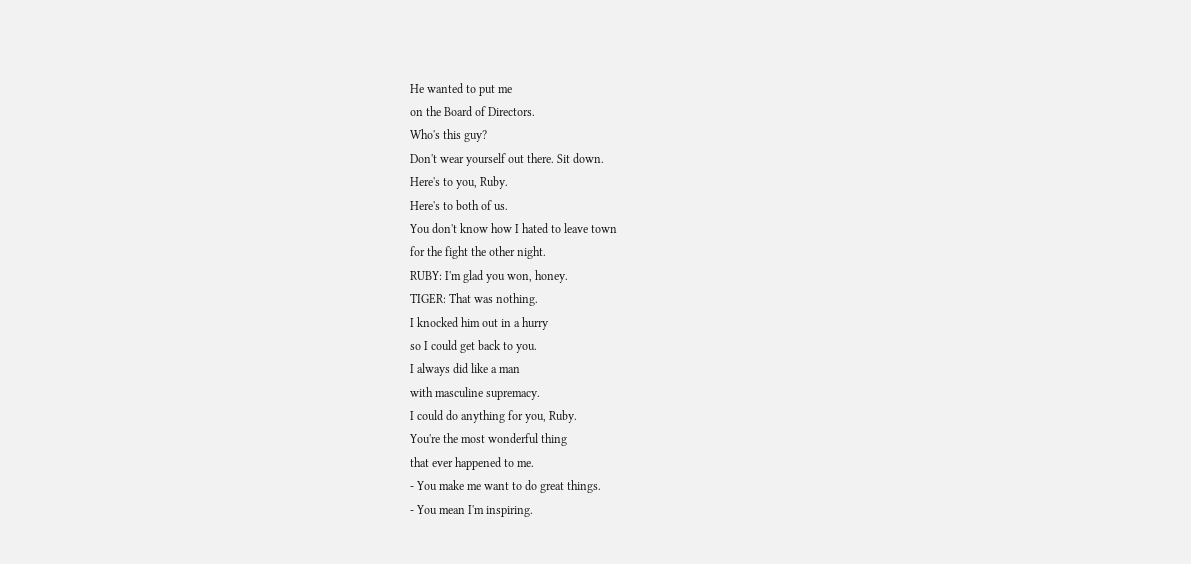He wanted to put me
on the Board of Directors.
Who's this guy?
Don't wear yourself out there. Sit down.
Here's to you, Ruby.
Here's to both of us.
You don't know how I hated to leave town
for the fight the other night.
RUBY: I'm glad you won, honey.
TIGER: That was nothing.
I knocked him out in a hurry
so I could get back to you.
I always did like a man
with masculine supremacy.
I could do anything for you, Ruby.
You're the most wonderful thing
that ever happened to me.
- You make me want to do great things.
- You mean I'm inspiring.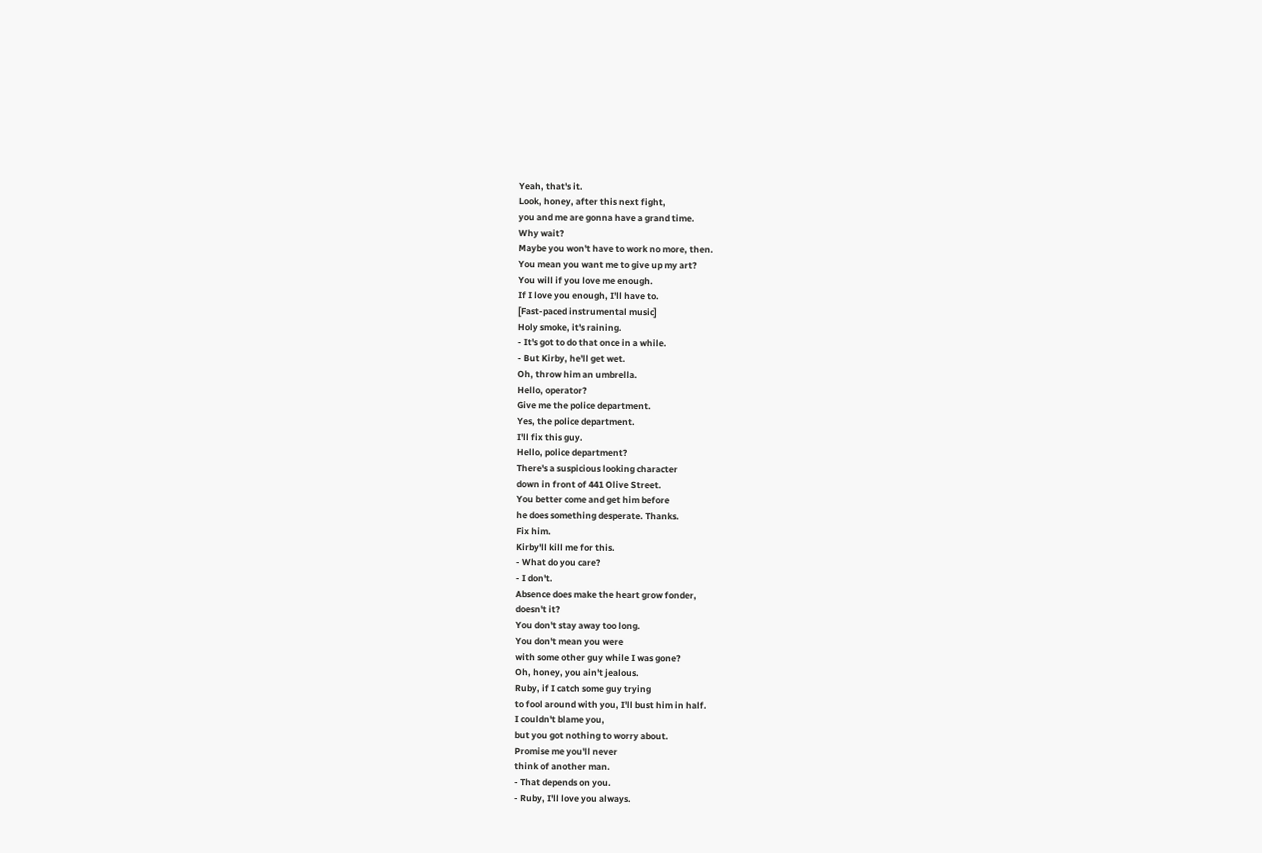Yeah, that's it.
Look, honey, after this next fight,
you and me are gonna have a grand time.
Why wait?
Maybe you won't have to work no more, then.
You mean you want me to give up my art?
You will if you love me enough.
If I love you enough, I'll have to.
[Fast-paced instrumental music]
Holy smoke, it's raining.
- It's got to do that once in a while.
- But Kirby, he'll get wet.
Oh, throw him an umbrella.
Hello, operator?
Give me the police department.
Yes, the police department.
I'll fix this guy.
Hello, police department?
There's a suspicious looking character
down in front of 441 Olive Street.
You better come and get him before
he does something desperate. Thanks.
Fix him.
Kirby'll kill me for this.
- What do you care?
- I don't.
Absence does make the heart grow fonder,
doesn't it?
You don't stay away too long.
You don't mean you were
with some other guy while I was gone?
Oh, honey, you ain't jealous.
Ruby, if I catch some guy trying
to fool around with you, I'll bust him in half.
I couldn't blame you,
but you got nothing to worry about.
Promise me you'll never
think of another man.
- That depends on you.
- Ruby, I'll love you always.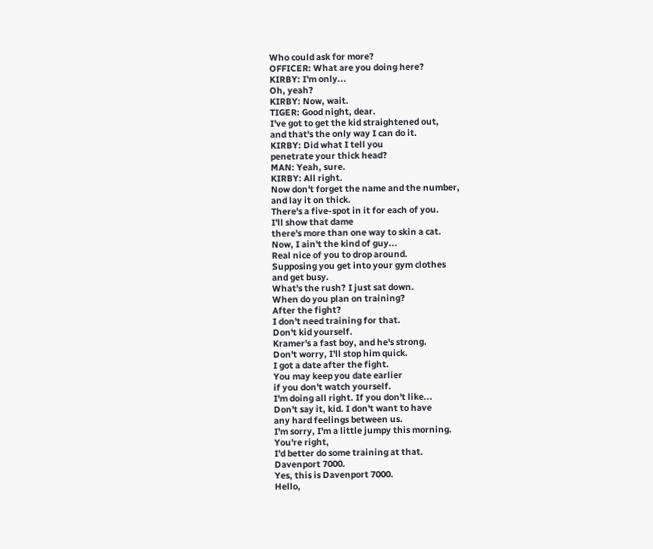Who could ask for more?
OFFICER: What are you doing here?
KIRBY: I'm only...
Oh, yeah?
KIRBY: Now, wait.
TIGER: Good night, dear.
I've got to get the kid straightened out,
and that's the only way I can do it.
KIRBY: Did what I tell you
penetrate your thick head?
MAN: Yeah, sure.
KIRBY: All right.
Now don't forget the name and the number,
and lay it on thick.
There's a five-spot in it for each of you.
I'll show that dame
there's more than one way to skin a cat.
Now, I ain't the kind of guy...
Real nice of you to drop around.
Supposing you get into your gym clothes
and get busy.
What's the rush? I just sat down.
When do you plan on training?
After the fight?
I don't need training for that.
Don't kid yourself.
Kramer's a fast boy, and he's strong.
Don't worry, I'll stop him quick.
I got a date after the fight.
You may keep you date earlier
if you don't watch yourself.
I'm doing all right. If you don't like...
Don't say it, kid. I don't want to have
any hard feelings between us.
I'm sorry, I'm a little jumpy this morning.
You're right,
I'd better do some training at that.
Davenport 7000.
Yes, this is Davenport 7000.
Hello,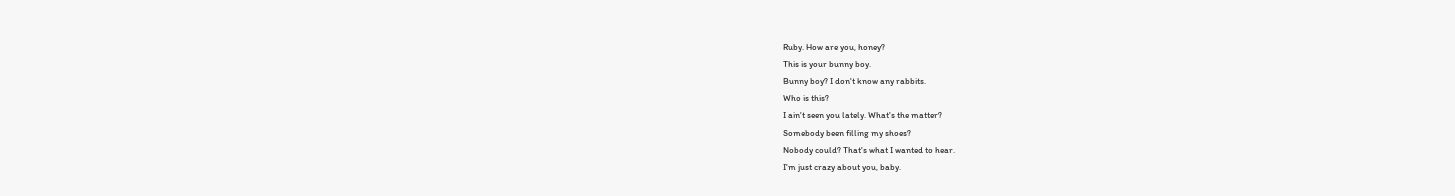Ruby. How are you, honey?
This is your bunny boy.
Bunny boy? I don't know any rabbits.
Who is this?
I ain't seen you lately. What's the matter?
Somebody been filling my shoes?
Nobody could? That's what I wanted to hear.
I'm just crazy about you, baby.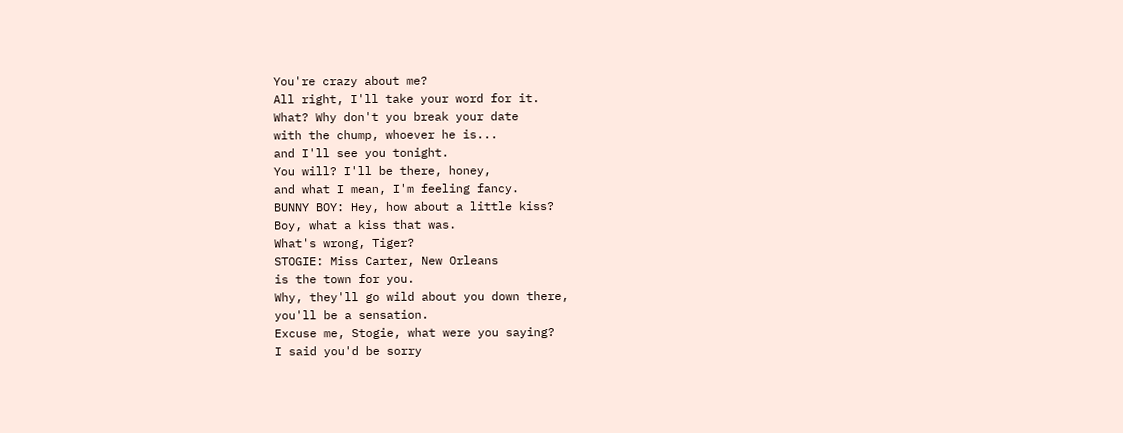You're crazy about me?
All right, I'll take your word for it.
What? Why don't you break your date
with the chump, whoever he is...
and I'll see you tonight.
You will? I'll be there, honey,
and what I mean, I'm feeling fancy.
BUNNY BOY: Hey, how about a little kiss?
Boy, what a kiss that was.
What's wrong, Tiger?
STOGIE: Miss Carter, New Orleans
is the town for you.
Why, they'll go wild about you down there,
you'll be a sensation.
Excuse me, Stogie, what were you saying?
I said you'd be sorry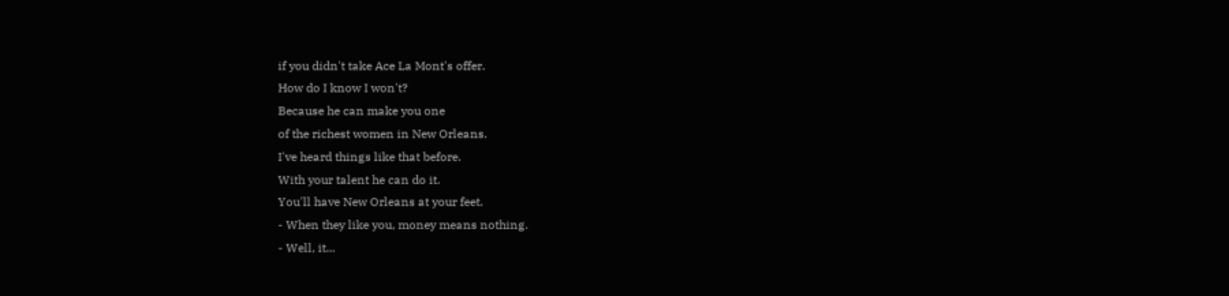if you didn't take Ace La Mont's offer.
How do I know I won't?
Because he can make you one
of the richest women in New Orleans.
I've heard things like that before.
With your talent he can do it.
You'll have New Orleans at your feet.
- When they like you, money means nothing.
- Well, it...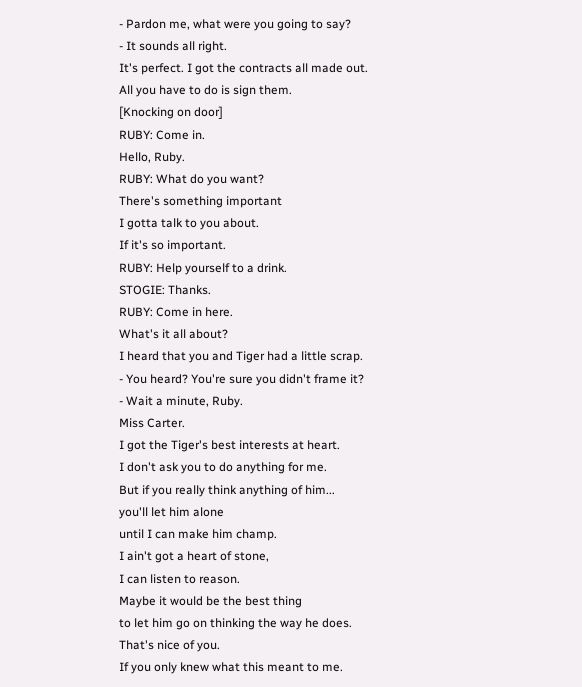- Pardon me, what were you going to say?
- It sounds all right.
It's perfect. I got the contracts all made out.
All you have to do is sign them.
[Knocking on door]
RUBY: Come in.
Hello, Ruby.
RUBY: What do you want?
There's something important
I gotta talk to you about.
If it's so important.
RUBY: Help yourself to a drink.
STOGIE: Thanks.
RUBY: Come in here.
What's it all about?
I heard that you and Tiger had a little scrap.
- You heard? You're sure you didn't frame it?
- Wait a minute, Ruby.
Miss Carter.
I got the Tiger's best interests at heart.
I don't ask you to do anything for me.
But if you really think anything of him...
you'll let him alone
until I can make him champ.
I ain't got a heart of stone,
I can listen to reason.
Maybe it would be the best thing
to let him go on thinking the way he does.
That's nice of you.
If you only knew what this meant to me.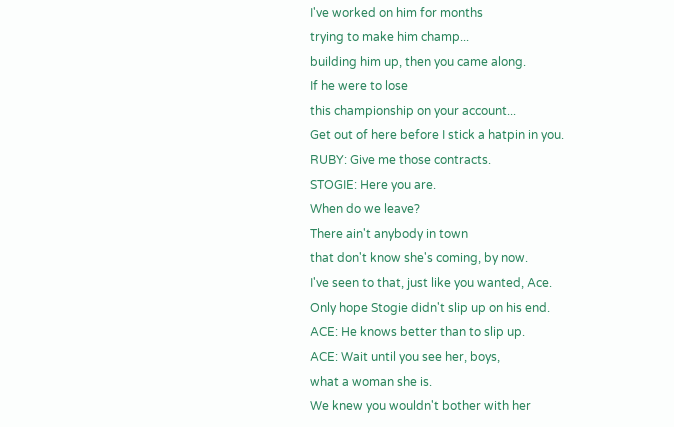I've worked on him for months
trying to make him champ...
building him up, then you came along.
If he were to lose
this championship on your account...
Get out of here before I stick a hatpin in you.
RUBY: Give me those contracts.
STOGIE: Here you are.
When do we leave?
There ain't anybody in town
that don't know she's coming, by now.
I've seen to that, just like you wanted, Ace.
Only hope Stogie didn't slip up on his end.
ACE: He knows better than to slip up.
ACE: Wait until you see her, boys,
what a woman she is.
We knew you wouldn't bother with her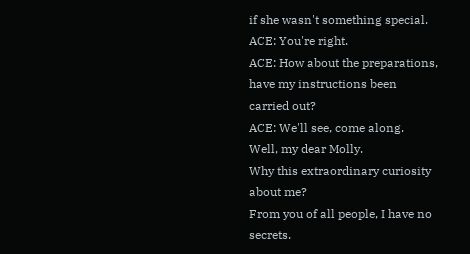if she wasn't something special.
ACE: You're right.
ACE: How about the preparations,
have my instructions been carried out?
ACE: We'll see, come along.
Well, my dear Molly.
Why this extraordinary curiosity about me?
From you of all people, I have no secrets.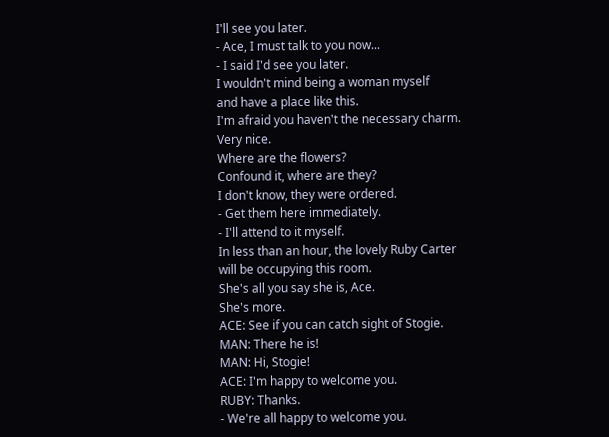I'll see you later.
- Ace, I must talk to you now...
- I said I'd see you later.
I wouldn't mind being a woman myself
and have a place like this.
I'm afraid you haven't the necessary charm.
Very nice.
Where are the flowers?
Confound it, where are they?
I don't know, they were ordered.
- Get them here immediately.
- I'll attend to it myself.
In less than an hour, the lovely Ruby Carter
will be occupying this room.
She's all you say she is, Ace.
She's more.
ACE: See if you can catch sight of Stogie.
MAN: There he is!
MAN: Hi, Stogie!
ACE: I'm happy to welcome you.
RUBY: Thanks.
- We're all happy to welcome you.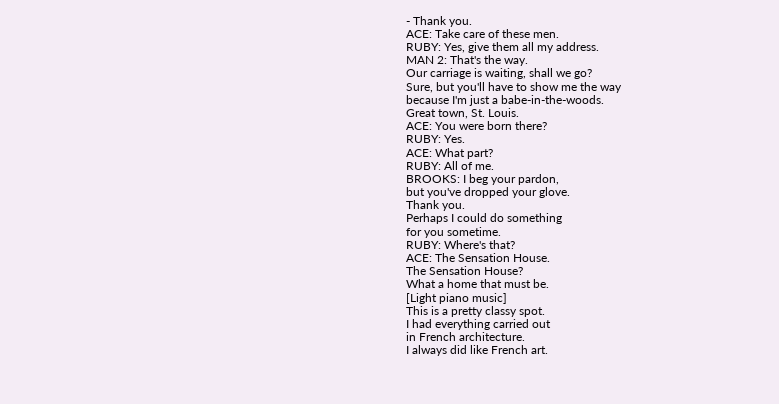- Thank you.
ACE: Take care of these men.
RUBY: Yes, give them all my address.
MAN 2: That's the way.
Our carriage is waiting, shall we go?
Sure, but you'll have to show me the way
because I'm just a babe-in-the-woods.
Great town, St. Louis.
ACE: You were born there?
RUBY: Yes.
ACE: What part?
RUBY: All of me.
BROOKS: I beg your pardon,
but you've dropped your glove.
Thank you.
Perhaps I could do something
for you sometime.
RUBY: Where's that?
ACE: The Sensation House.
The Sensation House?
What a home that must be.
[Light piano music]
This is a pretty classy spot.
I had everything carried out
in French architecture.
I always did like French art.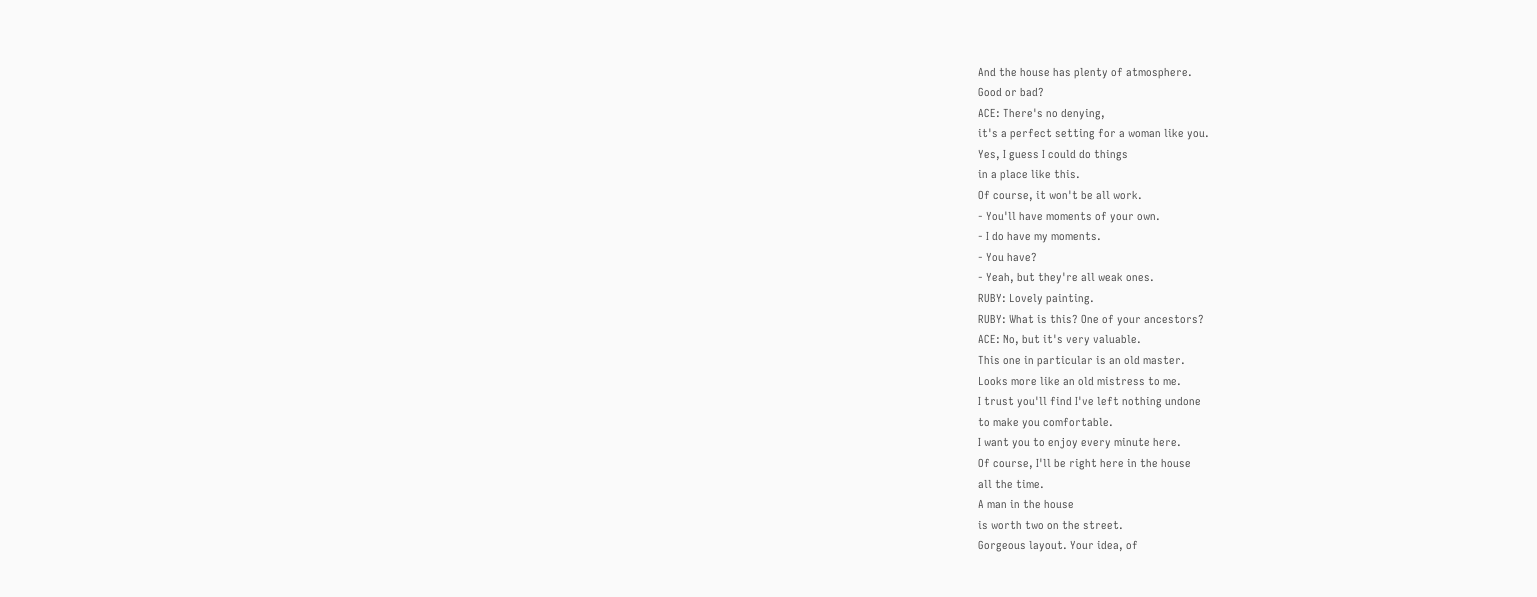And the house has plenty of atmosphere.
Good or bad?
ACE: There's no denying,
it's a perfect setting for a woman like you.
Yes, I guess I could do things
in a place like this.
Of course, it won't be all work.
- You'll have moments of your own.
- I do have my moments.
- You have?
- Yeah, but they're all weak ones.
RUBY: Lovely painting.
RUBY: What is this? One of your ancestors?
ACE: No, but it's very valuable.
This one in particular is an old master.
Looks more like an old mistress to me.
I trust you'll find I've left nothing undone
to make you comfortable.
I want you to enjoy every minute here.
Of course, I'll be right here in the house
all the time.
A man in the house
is worth two on the street.
Gorgeous layout. Your idea, of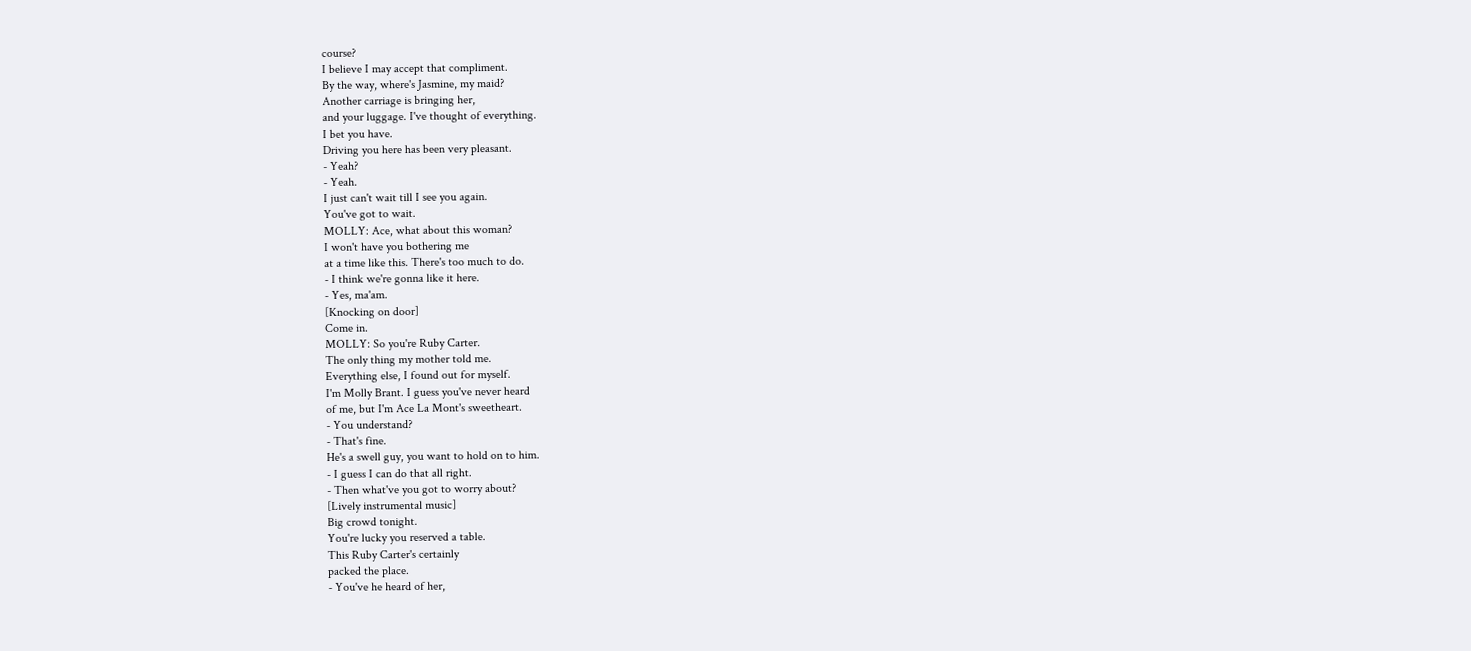course?
I believe I may accept that compliment.
By the way, where's Jasmine, my maid?
Another carriage is bringing her,
and your luggage. I've thought of everything.
I bet you have.
Driving you here has been very pleasant.
- Yeah?
- Yeah.
I just can't wait till I see you again.
You've got to wait.
MOLLY: Ace, what about this woman?
I won't have you bothering me
at a time like this. There's too much to do.
- I think we're gonna like it here.
- Yes, ma'am.
[Knocking on door]
Come in.
MOLLY: So you're Ruby Carter.
The only thing my mother told me.
Everything else, I found out for myself.
I'm Molly Brant. I guess you've never heard
of me, but I'm Ace La Mont's sweetheart.
- You understand?
- That's fine.
He's a swell guy, you want to hold on to him.
- I guess I can do that all right.
- Then what've you got to worry about?
[Lively instrumental music]
Big crowd tonight.
You're lucky you reserved a table.
This Ruby Carter's certainly
packed the place.
- You've he heard of her,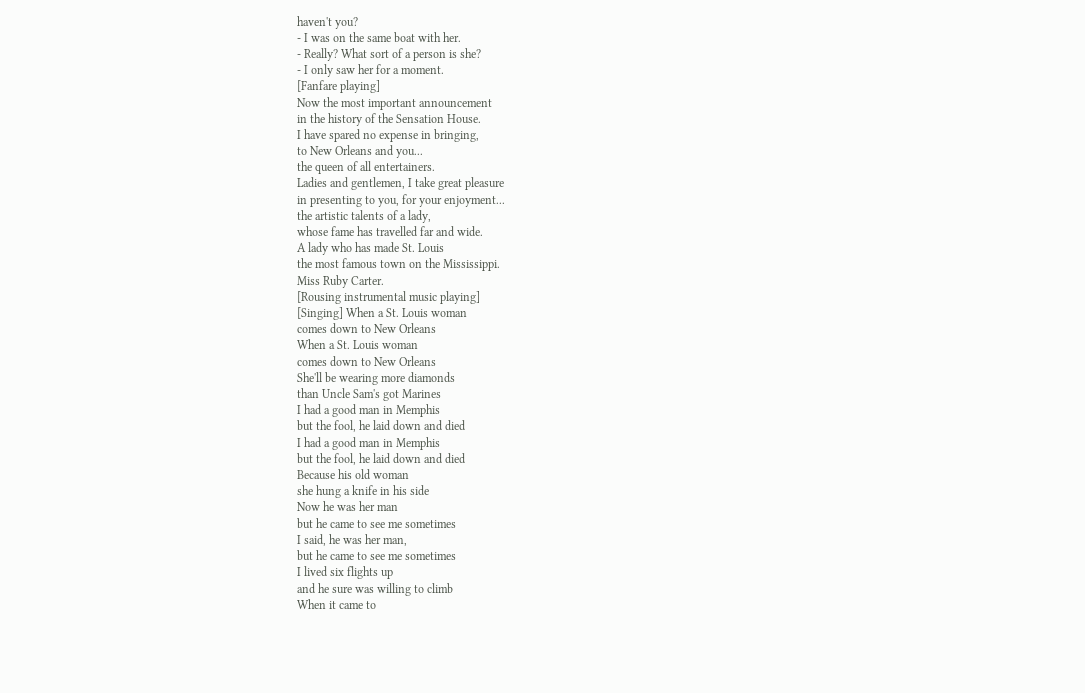haven't you?
- I was on the same boat with her.
- Really? What sort of a person is she?
- I only saw her for a moment.
[Fanfare playing]
Now the most important announcement
in the history of the Sensation House.
I have spared no expense in bringing,
to New Orleans and you...
the queen of all entertainers.
Ladies and gentlemen, I take great pleasure
in presenting to you, for your enjoyment...
the artistic talents of a lady,
whose fame has travelled far and wide.
A lady who has made St. Louis
the most famous town on the Mississippi.
Miss Ruby Carter.
[Rousing instrumental music playing]
[Singing] When a St. Louis woman
comes down to New Orleans
When a St. Louis woman
comes down to New Orleans
She'll be wearing more diamonds
than Uncle Sam's got Marines
I had a good man in Memphis
but the fool, he laid down and died
I had a good man in Memphis
but the fool, he laid down and died
Because his old woman
she hung a knife in his side
Now he was her man
but he came to see me sometimes
I said, he was her man,
but he came to see me sometimes
I lived six flights up
and he sure was willing to climb
When it came to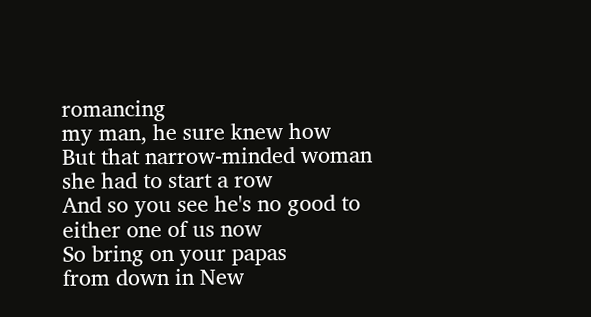romancing
my man, he sure knew how
But that narrow-minded woman
she had to start a row
And so you see he's no good to
either one of us now
So bring on your papas
from down in New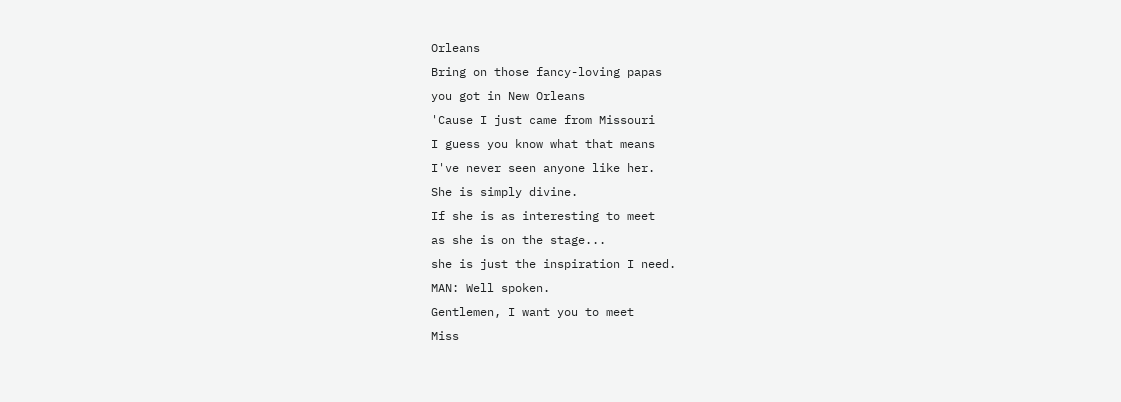Orleans
Bring on those fancy-loving papas
you got in New Orleans
'Cause I just came from Missouri
I guess you know what that means
I've never seen anyone like her.
She is simply divine.
If she is as interesting to meet
as she is on the stage...
she is just the inspiration I need.
MAN: Well spoken.
Gentlemen, I want you to meet
Miss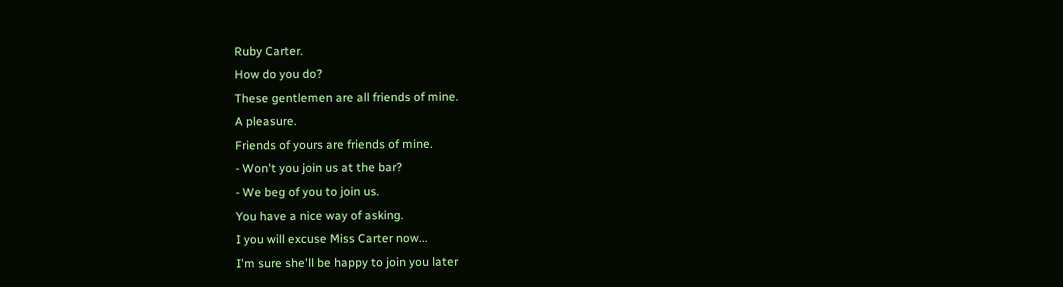Ruby Carter.
How do you do?
These gentlemen are all friends of mine.
A pleasure.
Friends of yours are friends of mine.
- Won't you join us at the bar?
- We beg of you to join us.
You have a nice way of asking.
I you will excuse Miss Carter now...
I'm sure she'll be happy to join you later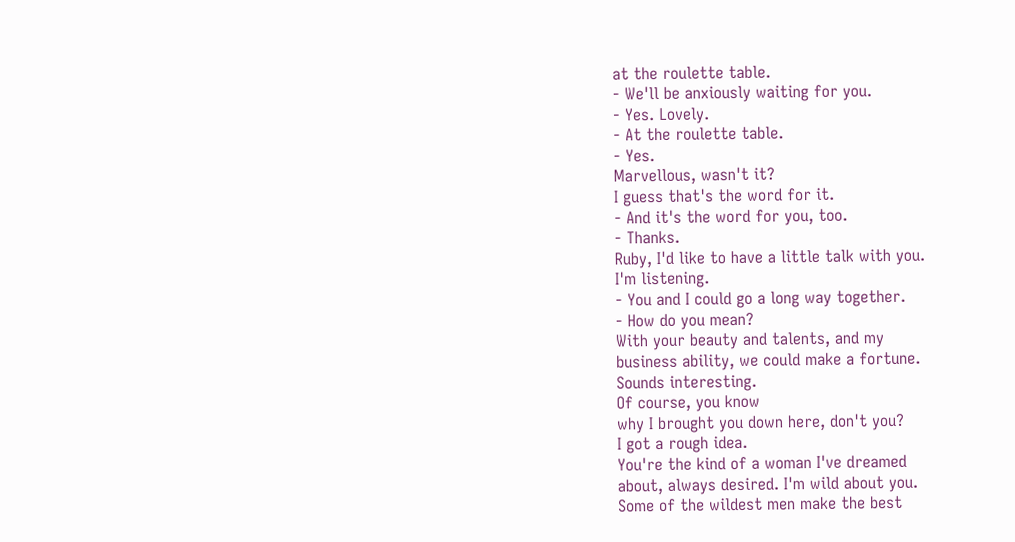at the roulette table.
- We'll be anxiously waiting for you.
- Yes. Lovely.
- At the roulette table.
- Yes.
Marvellous, wasn't it?
I guess that's the word for it.
- And it's the word for you, too.
- Thanks.
Ruby, I'd like to have a little talk with you.
I'm listening.
- You and I could go a long way together.
- How do you mean?
With your beauty and talents, and my
business ability, we could make a fortune.
Sounds interesting.
Of course, you know
why I brought you down here, don't you?
I got a rough idea.
You're the kind of a woman I've dreamed
about, always desired. I'm wild about you.
Some of the wildest men make the best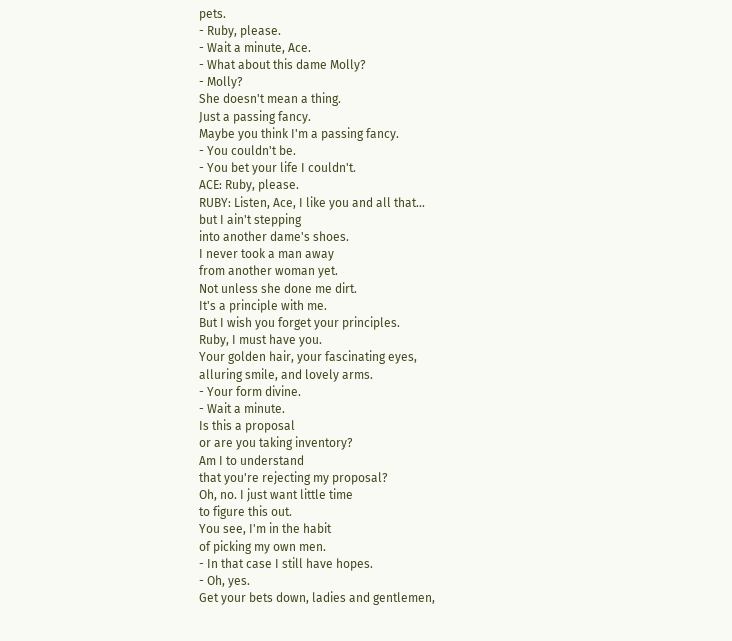pets.
- Ruby, please.
- Wait a minute, Ace.
- What about this dame Molly?
- Molly?
She doesn't mean a thing.
Just a passing fancy.
Maybe you think I'm a passing fancy.
- You couldn't be.
- You bet your life I couldn't.
ACE: Ruby, please.
RUBY: Listen, Ace, I like you and all that...
but I ain't stepping
into another dame's shoes.
I never took a man away
from another woman yet.
Not unless she done me dirt.
It's a principle with me.
But I wish you forget your principles.
Ruby, I must have you.
Your golden hair, your fascinating eyes,
alluring smile, and lovely arms.
- Your form divine.
- Wait a minute.
Is this a proposal
or are you taking inventory?
Am I to understand
that you're rejecting my proposal?
Oh, no. I just want little time
to figure this out.
You see, I'm in the habit
of picking my own men.
- In that case I still have hopes.
- Oh, yes.
Get your bets down, ladies and gentlemen,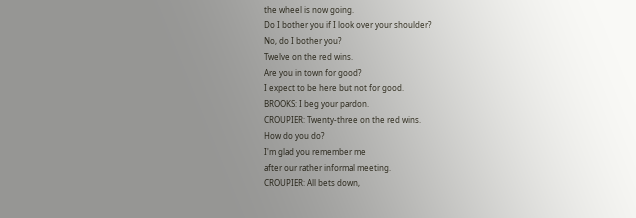the wheel is now going.
Do I bother you if I look over your shoulder?
No, do I bother you?
Twelve on the red wins.
Are you in town for good?
I expect to be here but not for good.
BROOKS: I beg your pardon.
CROUPIER: Twenty-three on the red wins.
How do you do?
I'm glad you remember me
after our rather informal meeting.
CROUPIER: All bets down,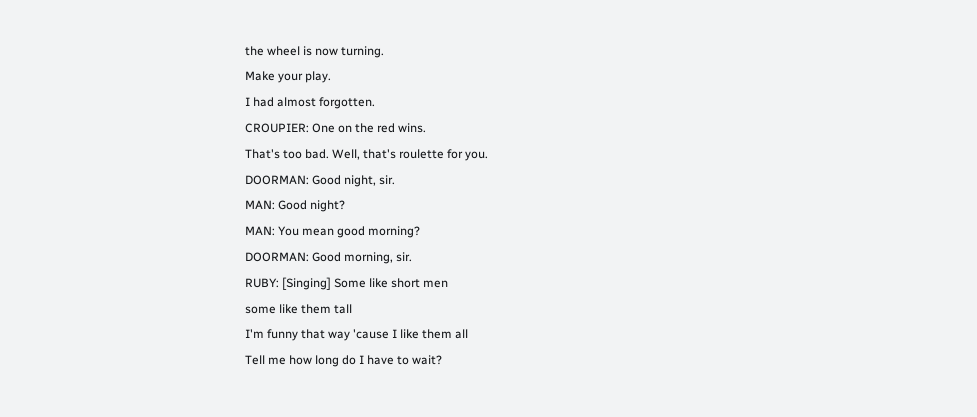the wheel is now turning.
Make your play.
I had almost forgotten.
CROUPIER: One on the red wins.
That's too bad. Well, that's roulette for you.
DOORMAN: Good night, sir.
MAN: Good night?
MAN: You mean good morning?
DOORMAN: Good morning, sir.
RUBY: [Singing] Some like short men
some like them tall
I'm funny that way 'cause I like them all
Tell me how long do I have to wait?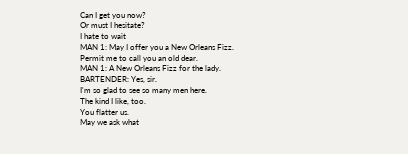Can I get you now?
Or must I hesitate?
I hate to wait
MAN 1: May I offer you a New Orleans Fizz.
Permit me to call you an old dear.
MAN 1: A New Orleans Fizz for the lady.
BARTENDER: Yes, sir.
I'm so glad to see so many men here.
The kind I like, too.
You flatter us.
May we ask what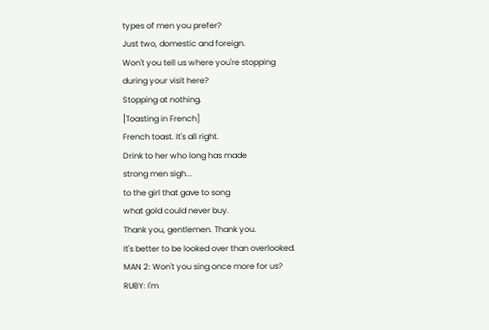types of men you prefer?
Just two, domestic and foreign.
Won't you tell us where you're stopping
during your visit here?
Stopping at nothing.
[Toasting in French]
French toast. It's all right.
Drink to her who long has made
strong men sigh...
to the girl that gave to song
what gold could never buy.
Thank you, gentlemen. Thank you.
It's better to be looked over than overlooked.
MAN 2: Won't you sing once more for us?
RUBY: I'm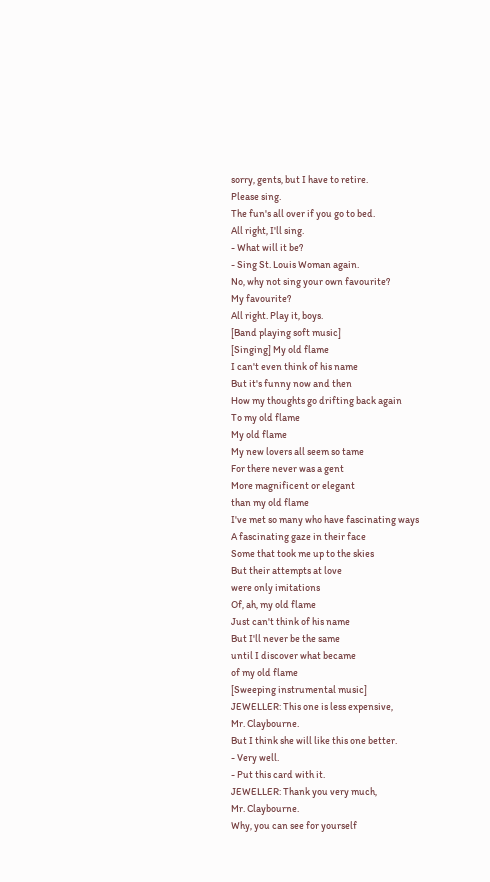sorry, gents, but I have to retire.
Please sing.
The fun's all over if you go to bed.
All right, I'll sing.
- What will it be?
- Sing St. Louis Woman again.
No, why not sing your own favourite?
My favourite?
All right. Play it, boys.
[Band playing soft music]
[Singing] My old flame
I can't even think of his name
But it's funny now and then
How my thoughts go drifting back again
To my old flame
My old flame
My new lovers all seem so tame
For there never was a gent
More magnificent or elegant
than my old flame
I've met so many who have fascinating ways
A fascinating gaze in their face
Some that took me up to the skies
But their attempts at love
were only imitations
Of, ah, my old flame
Just can't think of his name
But I'll never be the same
until I discover what became
of my old flame
[Sweeping instrumental music]
JEWELLER: This one is less expensive,
Mr. Claybourne.
But I think she will like this one better.
- Very well.
- Put this card with it.
JEWELLER: Thank you very much,
Mr. Claybourne.
Why, you can see for yourself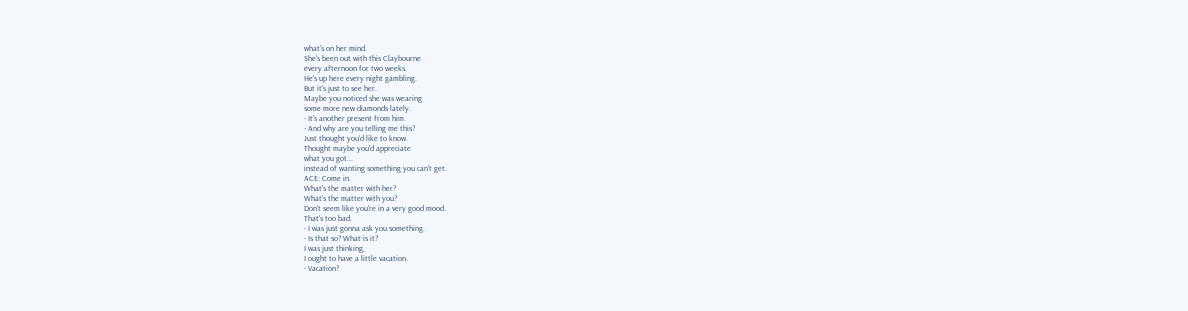what's on her mind.
She's been out with this Claybourne
every afternoon for two weeks.
He's up here every night gambling.
But it's just to see her.
Maybe you noticed she was wearing
some more new diamonds lately.
- It's another present from him.
- And why are you telling me this?
Just thought you'd like to know.
Thought maybe you'd appreciate
what you got...
instead of wanting something you can't get.
ACE: Come in.
What's the matter with her?
What's the matter with you?
Don't seem like you're in a very good mood.
That's too bad.
- I was just gonna ask you something.
- Is that so? What is it?
I was just thinking,
I ought to have a little vacation.
- Vacation?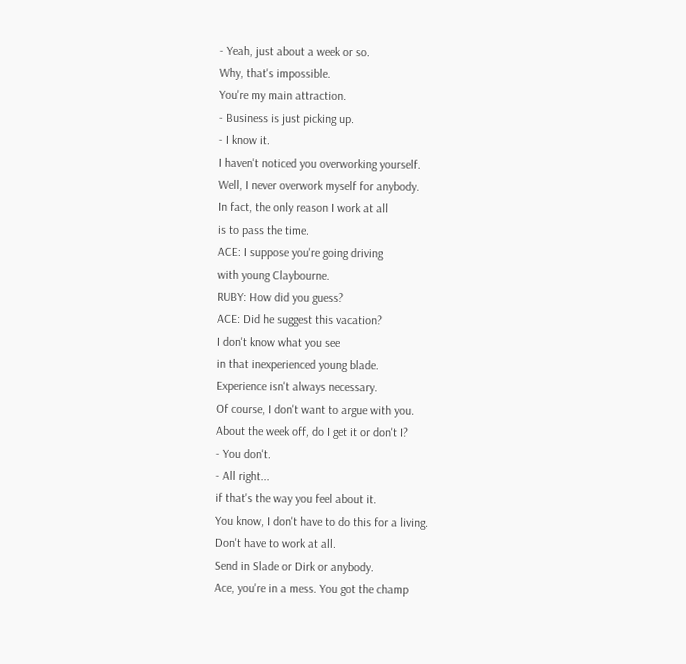- Yeah, just about a week or so.
Why, that's impossible.
You're my main attraction.
- Business is just picking up.
- I know it.
I haven't noticed you overworking yourself.
Well, I never overwork myself for anybody.
In fact, the only reason I work at all
is to pass the time.
ACE: I suppose you're going driving
with young Claybourne.
RUBY: How did you guess?
ACE: Did he suggest this vacation?
I don't know what you see
in that inexperienced young blade.
Experience isn't always necessary.
Of course, I don't want to argue with you.
About the week off, do I get it or don't I?
- You don't.
- All right...
if that's the way you feel about it.
You know, I don't have to do this for a living.
Don't have to work at all.
Send in Slade or Dirk or anybody.
Ace, you're in a mess. You got the champ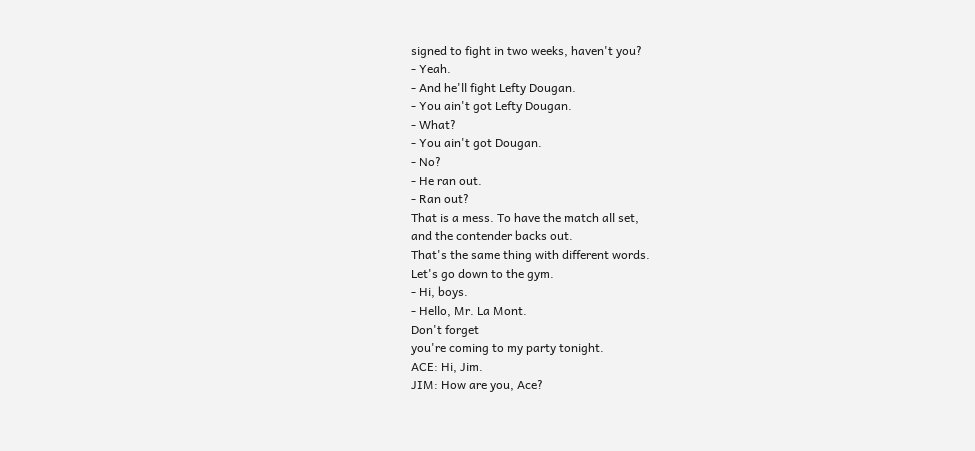signed to fight in two weeks, haven't you?
- Yeah.
- And he'll fight Lefty Dougan.
- You ain't got Lefty Dougan.
- What?
- You ain't got Dougan.
- No?
- He ran out.
- Ran out?
That is a mess. To have the match all set,
and the contender backs out.
That's the same thing with different words.
Let's go down to the gym.
- Hi, boys.
- Hello, Mr. La Mont.
Don't forget
you're coming to my party tonight.
ACE: Hi, Jim.
JIM: How are you, Ace?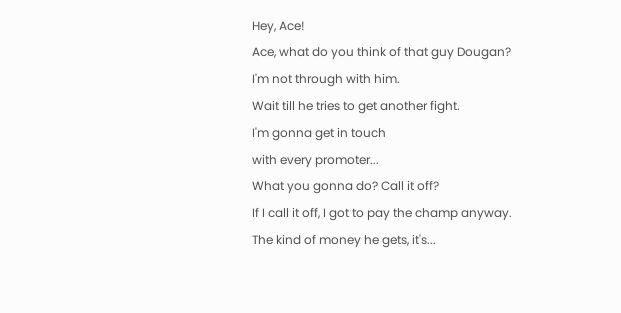Hey, Ace!
Ace, what do you think of that guy Dougan?
I'm not through with him.
Wait till he tries to get another fight.
I'm gonna get in touch
with every promoter...
What you gonna do? Call it off?
If I call it off, I got to pay the champ anyway.
The kind of money he gets, it's...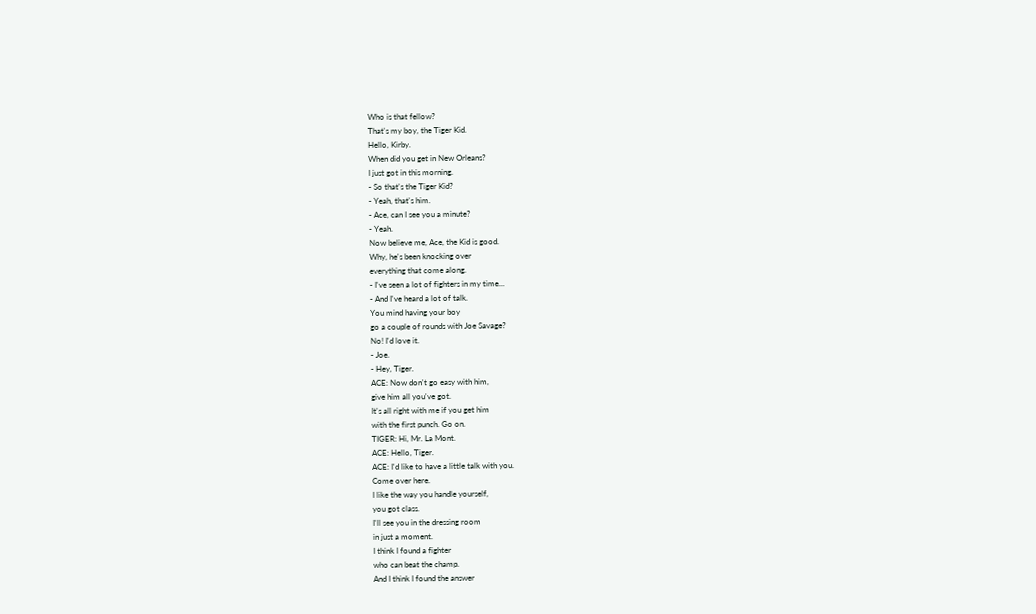Who is that fellow?
That's my boy, the Tiger Kid.
Hello, Kirby.
When did you get in New Orleans?
I just got in this morning.
- So that's the Tiger Kid?
- Yeah, that's him.
- Ace, can I see you a minute?
- Yeah.
Now believe me, Ace, the Kid is good.
Why, he's been knocking over
everything that come along.
- I've seen a lot of fighters in my time...
- And I've heard a lot of talk.
You mind having your boy
go a couple of rounds with Joe Savage?
No! I'd love it.
- Joe.
- Hey, Tiger.
ACE: Now don't go easy with him,
give him all you've got.
It's all right with me if you get him
with the first punch. Go on.
TIGER: Hi, Mr. La Mont.
ACE: Hello, Tiger.
ACE: I'd like to have a little talk with you.
Come over here.
I like the way you handle yourself,
you got class.
I'll see you in the dressing room
in just a moment.
I think I found a fighter
who can beat the champ.
And I think I found the answer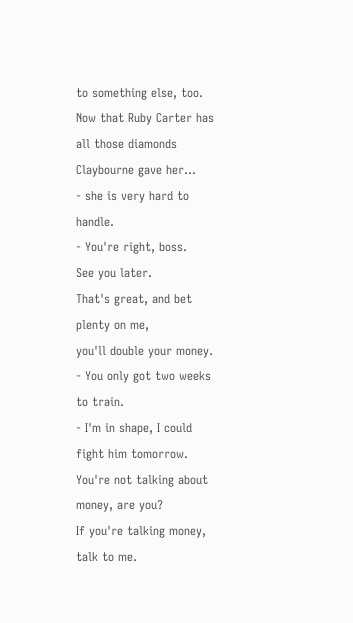to something else, too.
Now that Ruby Carter has
all those diamonds Claybourne gave her...
- she is very hard to handle.
- You're right, boss.
See you later.
That's great, and bet plenty on me,
you'll double your money.
- You only got two weeks to train.
- I'm in shape, I could fight him tomorrow.
You're not talking about money, are you?
If you're talking money, talk to me.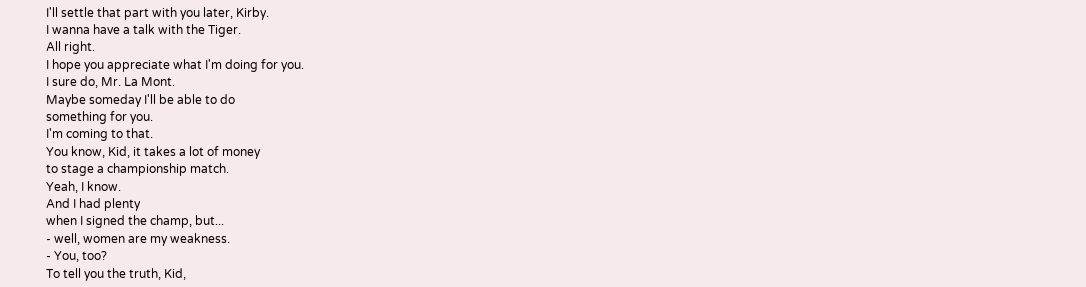I'll settle that part with you later, Kirby.
I wanna have a talk with the Tiger.
All right.
I hope you appreciate what I'm doing for you.
I sure do, Mr. La Mont.
Maybe someday I'll be able to do
something for you.
I'm coming to that.
You know, Kid, it takes a lot of money
to stage a championship match.
Yeah, I know.
And I had plenty
when I signed the champ, but...
- well, women are my weakness.
- You, too?
To tell you the truth, Kid,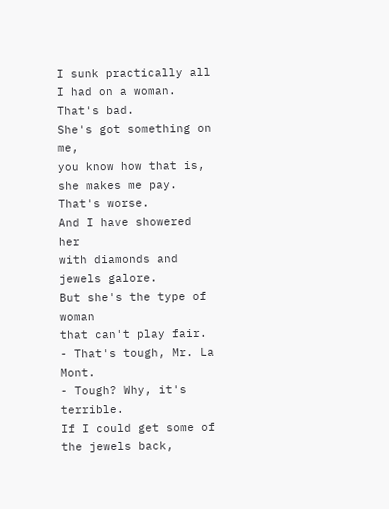I sunk practically all I had on a woman.
That's bad.
She's got something on me,
you know how that is, she makes me pay.
That's worse.
And I have showered her
with diamonds and jewels galore.
But she's the type of woman
that can't play fair.
- That's tough, Mr. La Mont.
- Tough? Why, it's terrible.
If I could get some of the jewels back,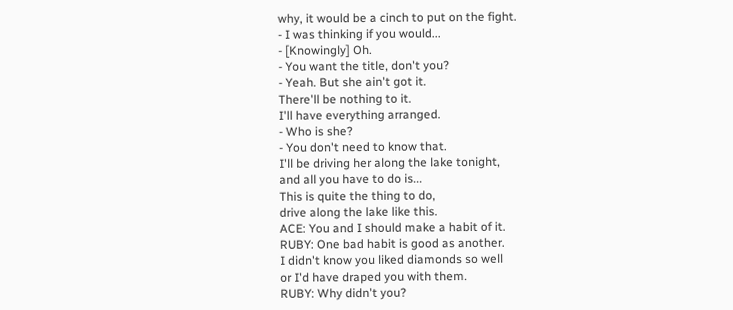why, it would be a cinch to put on the fight.
- I was thinking if you would...
- [Knowingly] Oh.
- You want the title, don't you?
- Yeah. But she ain't got it.
There'll be nothing to it.
I'll have everything arranged.
- Who is she?
- You don't need to know that.
I'll be driving her along the lake tonight,
and all you have to do is...
This is quite the thing to do,
drive along the lake like this.
ACE: You and I should make a habit of it.
RUBY: One bad habit is good as another.
I didn't know you liked diamonds so well
or I'd have draped you with them.
RUBY: Why didn't you?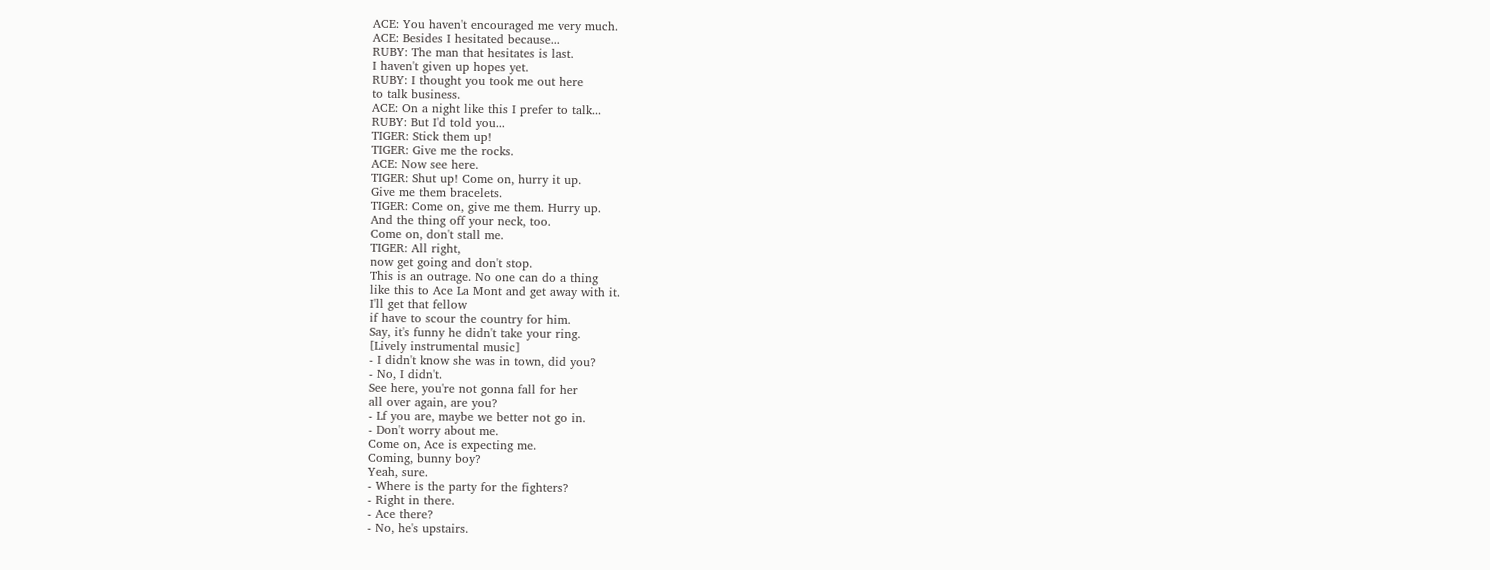ACE: You haven't encouraged me very much.
ACE: Besides I hesitated because...
RUBY: The man that hesitates is last.
I haven't given up hopes yet.
RUBY: I thought you took me out here
to talk business.
ACE: On a night like this I prefer to talk...
RUBY: But I'd told you...
TIGER: Stick them up!
TIGER: Give me the rocks.
ACE: Now see here.
TIGER: Shut up! Come on, hurry it up.
Give me them bracelets.
TIGER: Come on, give me them. Hurry up.
And the thing off your neck, too.
Come on, don't stall me.
TIGER: All right,
now get going and don't stop.
This is an outrage. No one can do a thing
like this to Ace La Mont and get away with it.
I'll get that fellow
if have to scour the country for him.
Say, it's funny he didn't take your ring.
[Lively instrumental music]
- I didn't know she was in town, did you?
- No, I didn't.
See here, you're not gonna fall for her
all over again, are you?
- Lf you are, maybe we better not go in.
- Don't worry about me.
Come on, Ace is expecting me.
Coming, bunny boy?
Yeah, sure.
- Where is the party for the fighters?
- Right in there.
- Ace there?
- No, he's upstairs.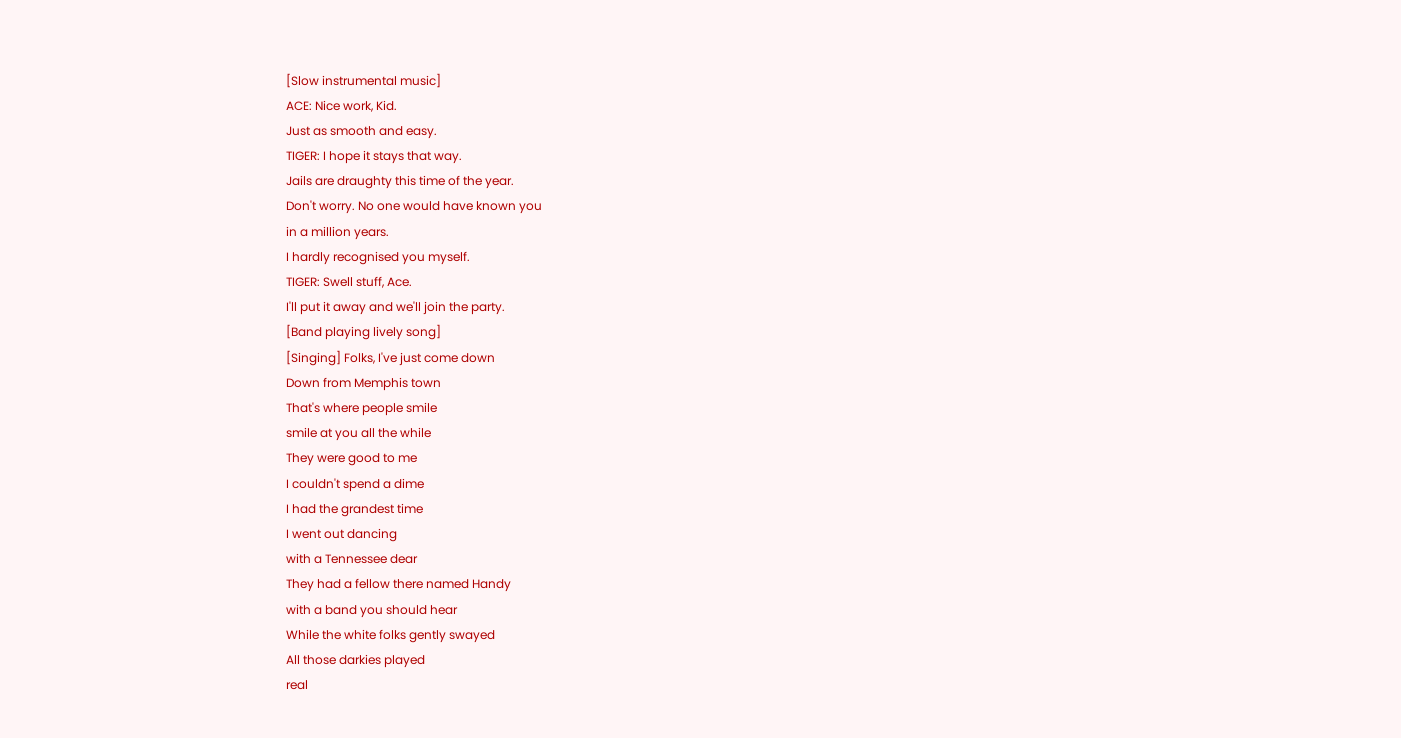[Slow instrumental music]
ACE: Nice work, Kid.
Just as smooth and easy.
TIGER: I hope it stays that way.
Jails are draughty this time of the year.
Don't worry. No one would have known you
in a million years.
I hardly recognised you myself.
TIGER: Swell stuff, Ace.
I'll put it away and we'll join the party.
[Band playing lively song]
[Singing] Folks, I've just come down
Down from Memphis town
That's where people smile
smile at you all the while
They were good to me
I couldn't spend a dime
I had the grandest time
I went out dancing
with a Tennessee dear
They had a fellow there named Handy
with a band you should hear
While the white folks gently swayed
All those darkies played
real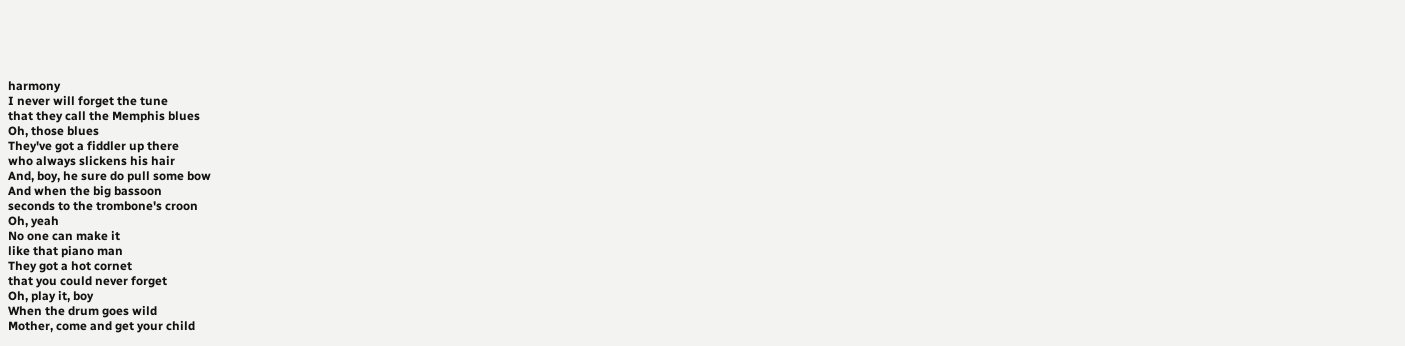harmony
I never will forget the tune
that they call the Memphis blues
Oh, those blues
They've got a fiddler up there
who always slickens his hair
And, boy, he sure do pull some bow
And when the big bassoon
seconds to the trombone's croon
Oh, yeah
No one can make it
like that piano man
They got a hot cornet
that you could never forget
Oh, play it, boy
When the drum goes wild
Mother, come and get your child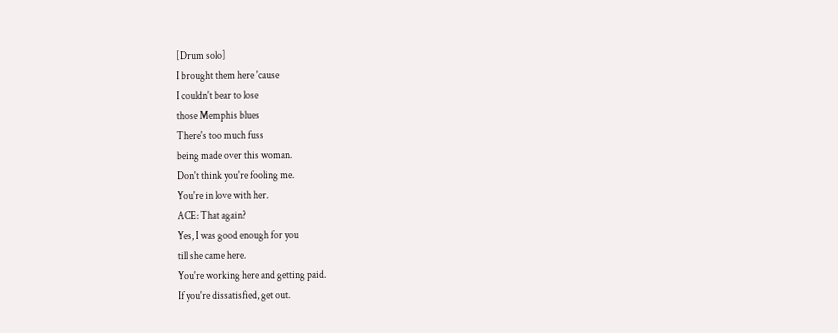[Drum solo]
I brought them here 'cause
I couldn't bear to lose
those Memphis blues
There's too much fuss
being made over this woman.
Don't think you're fooling me.
You're in love with her.
ACE: That again?
Yes, I was good enough for you
till she came here.
You're working here and getting paid.
If you're dissatisfied, get out.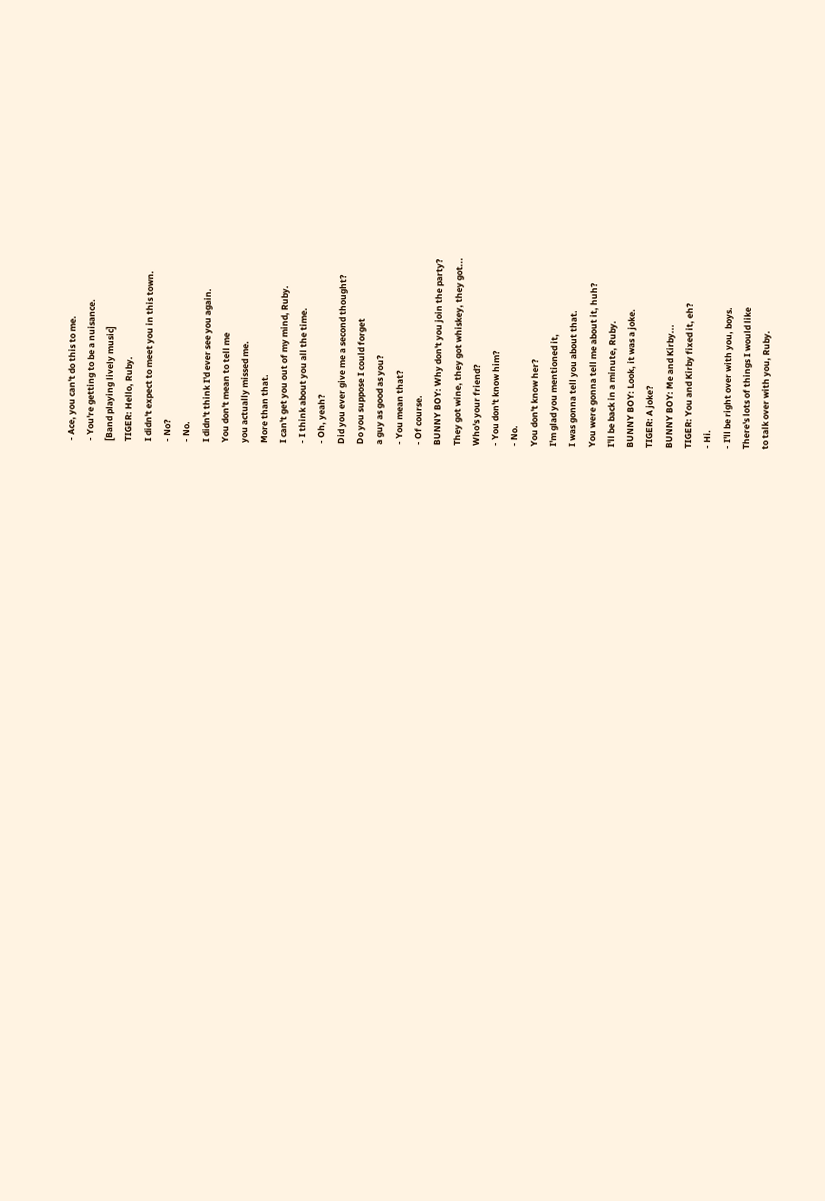- Ace, you can't do this to me.
- You're getting to be a nuisance.
[Band playing lively music]
TIGER: Hello, Ruby.
I didn't expect to meet you in this town.
- No?
- No.
I didn't think I'd ever see you again.
You don't mean to tell me
you actually missed me.
More than that.
I can't get you out of my mind, Ruby.
- I think about you all the time.
- Oh, yeah?
Did you ever give me a second thought?
Do you suppose I could forget
a guy as good as you?
- You mean that?
- Of course.
BUNNY BOY: Why don't you join the party?
They got wine, they got whiskey, they got...
Who's your friend?
- You don't know him?
- No.
You don't know her?
I'm glad you mentioned it,
I was gonna tell you about that.
You were gonna tell me about it, huh?
I'll be back in a minute, Ruby.
BUNNY BOY: Look, it was a joke.
TIGER: A joke?
BUNNY BOY: Me and Kirby...
TIGER: You and Kirby fixed it, eh?
- Hi.
- I'll be right over with you, boys.
There's lots of things I would like
to talk over with you, Ruby.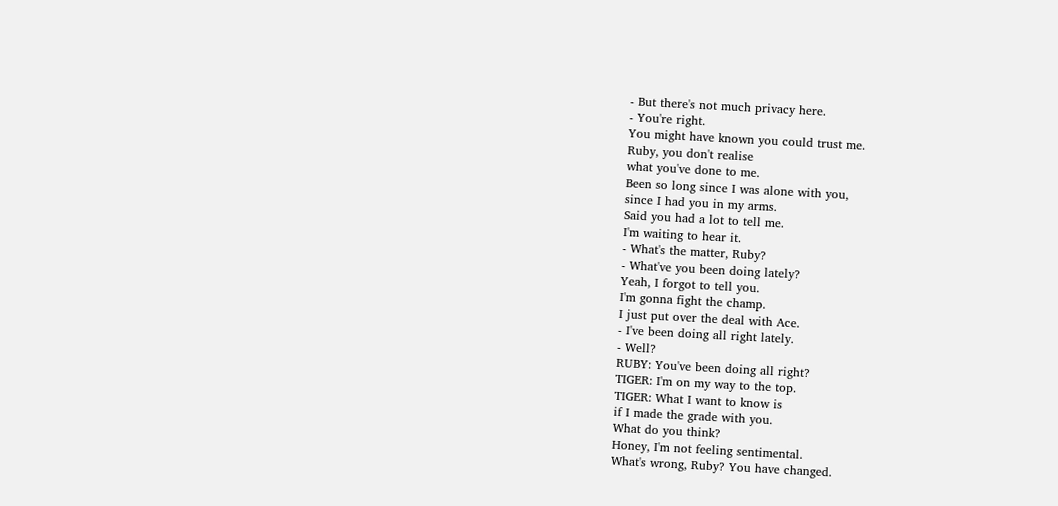- But there's not much privacy here.
- You're right.
You might have known you could trust me.
Ruby, you don't realise
what you've done to me.
Been so long since I was alone with you,
since I had you in my arms.
Said you had a lot to tell me.
I'm waiting to hear it.
- What's the matter, Ruby?
- What've you been doing lately?
Yeah, I forgot to tell you.
I'm gonna fight the champ.
I just put over the deal with Ace.
- I've been doing all right lately.
- Well?
RUBY: You've been doing all right?
TIGER: I'm on my way to the top.
TIGER: What I want to know is
if I made the grade with you.
What do you think?
Honey, I'm not feeling sentimental.
What's wrong, Ruby? You have changed.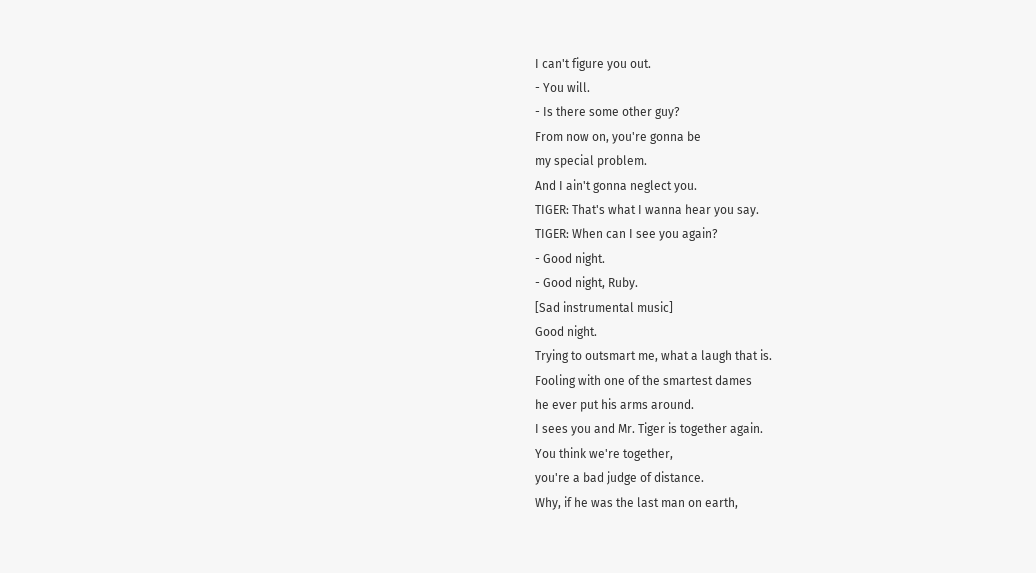I can't figure you out.
- You will.
- Is there some other guy?
From now on, you're gonna be
my special problem.
And I ain't gonna neglect you.
TIGER: That's what I wanna hear you say.
TIGER: When can I see you again?
- Good night.
- Good night, Ruby.
[Sad instrumental music]
Good night.
Trying to outsmart me, what a laugh that is.
Fooling with one of the smartest dames
he ever put his arms around.
I sees you and Mr. Tiger is together again.
You think we're together,
you're a bad judge of distance.
Why, if he was the last man on earth,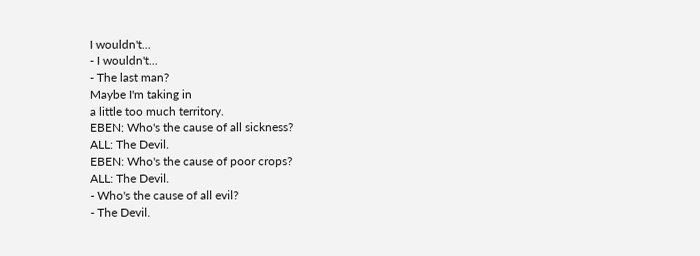I wouldn't...
- I wouldn't...
- The last man?
Maybe I'm taking in
a little too much territory.
EBEN: Who's the cause of all sickness?
ALL: The Devil.
EBEN: Who's the cause of poor crops?
ALL: The Devil.
- Who's the cause of all evil?
- The Devil.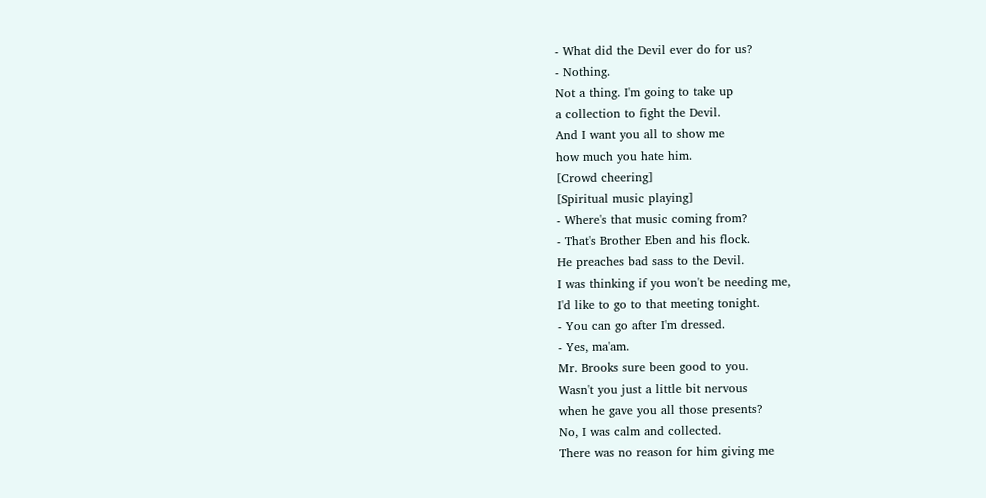- What did the Devil ever do for us?
- Nothing.
Not a thing. I'm going to take up
a collection to fight the Devil.
And I want you all to show me
how much you hate him.
[Crowd cheering]
[Spiritual music playing]
- Where's that music coming from?
- That's Brother Eben and his flock.
He preaches bad sass to the Devil.
I was thinking if you won't be needing me,
I'd like to go to that meeting tonight.
- You can go after I'm dressed.
- Yes, ma'am.
Mr. Brooks sure been good to you.
Wasn't you just a little bit nervous
when he gave you all those presents?
No, I was calm and collected.
There was no reason for him giving me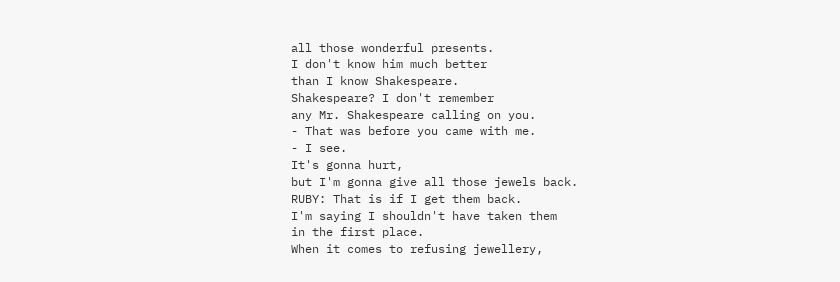all those wonderful presents.
I don't know him much better
than I know Shakespeare.
Shakespeare? I don't remember
any Mr. Shakespeare calling on you.
- That was before you came with me.
- I see.
It's gonna hurt,
but I'm gonna give all those jewels back.
RUBY: That is if I get them back.
I'm saying I shouldn't have taken them
in the first place.
When it comes to refusing jewellery,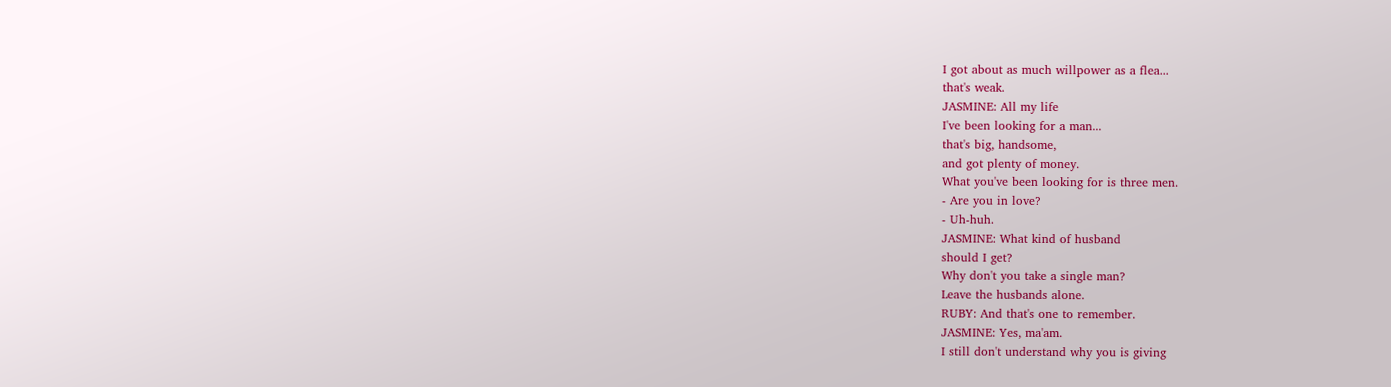I got about as much willpower as a flea...
that's weak.
JASMINE: All my life
I've been looking for a man...
that's big, handsome,
and got plenty of money.
What you've been looking for is three men.
- Are you in love?
- Uh-huh.
JASMINE: What kind of husband
should I get?
Why don't you take a single man?
Leave the husbands alone.
RUBY: And that's one to remember.
JASMINE: Yes, ma'am.
I still don't understand why you is giving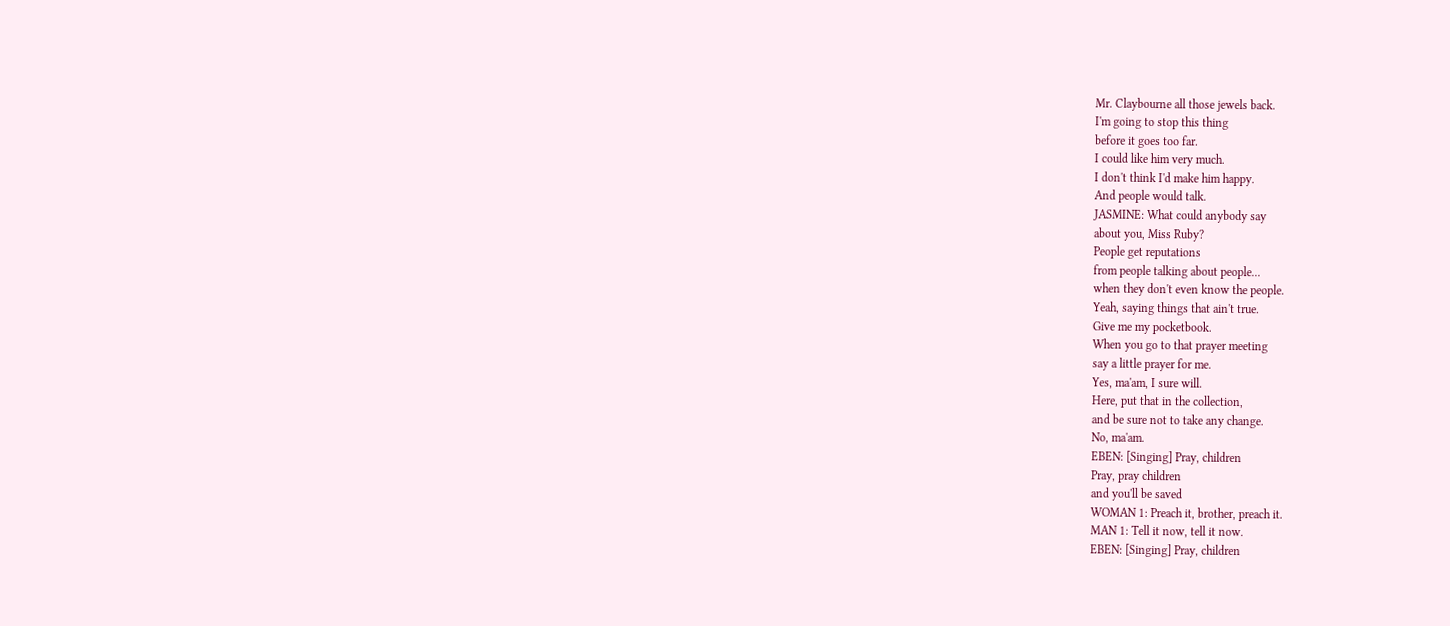Mr. Claybourne all those jewels back.
I'm going to stop this thing
before it goes too far.
I could like him very much.
I don't think I'd make him happy.
And people would talk.
JASMINE: What could anybody say
about you, Miss Ruby?
People get reputations
from people talking about people...
when they don't even know the people.
Yeah, saying things that ain't true.
Give me my pocketbook.
When you go to that prayer meeting
say a little prayer for me.
Yes, ma'am, I sure will.
Here, put that in the collection,
and be sure not to take any change.
No, ma'am.
EBEN: [Singing] Pray, children
Pray, pray children
and you'll be saved
WOMAN 1: Preach it, brother, preach it.
MAN 1: Tell it now, tell it now.
EBEN: [Singing] Pray, children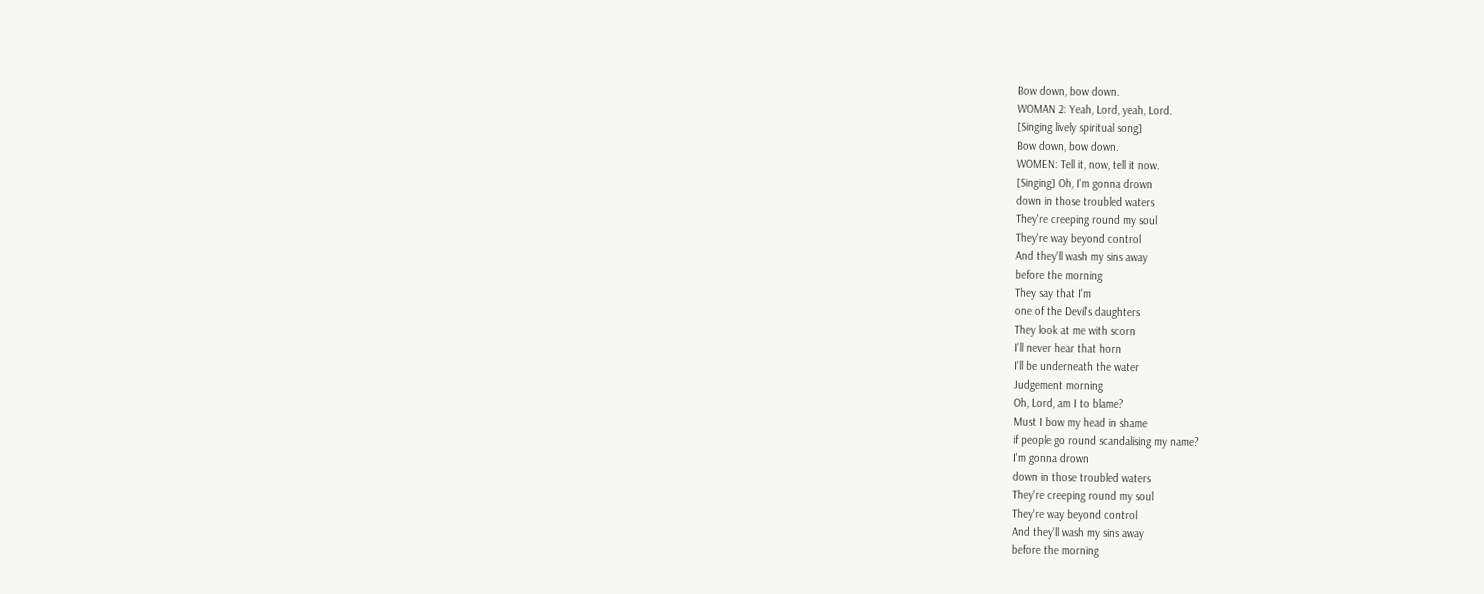Bow down, bow down.
WOMAN 2: Yeah, Lord, yeah, Lord.
[Singing lively spiritual song]
Bow down, bow down.
WOMEN: Tell it, now, tell it now.
[Singing] Oh, I'm gonna drown
down in those troubled waters
They're creeping round my soul
They're way beyond control
And they'll wash my sins away
before the morning
They say that I'm
one of the Devil's daughters
They look at me with scorn
I'll never hear that horn
I'll be underneath the water
Judgement morning
Oh, Lord, am I to blame?
Must I bow my head in shame
if people go round scandalising my name?
I'm gonna drown
down in those troubled waters
They're creeping round my soul
They're way beyond control
And they'll wash my sins away
before the morning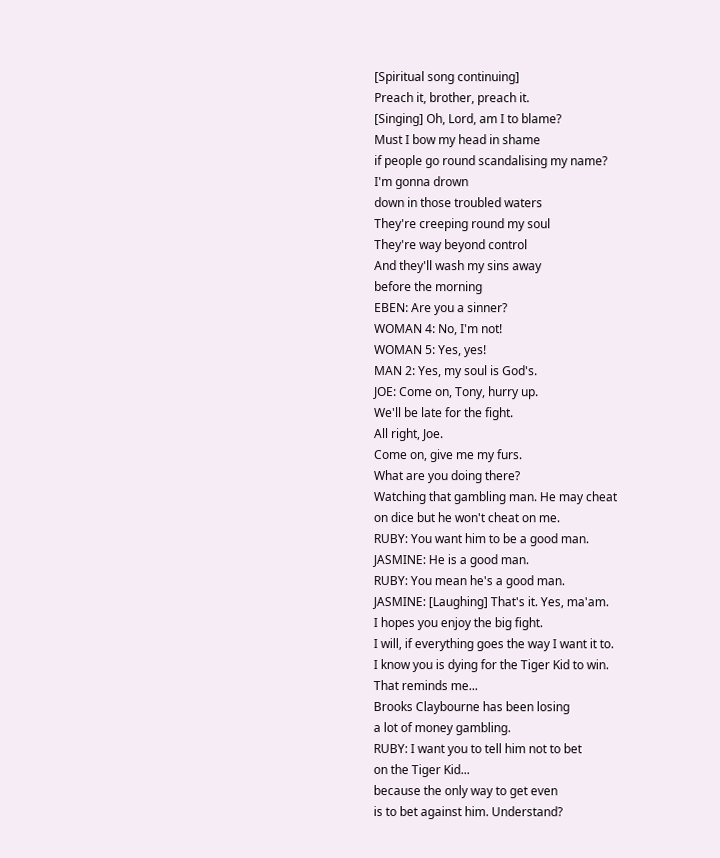[Spiritual song continuing]
Preach it, brother, preach it.
[Singing] Oh, Lord, am I to blame?
Must I bow my head in shame
if people go round scandalising my name?
I'm gonna drown
down in those troubled waters
They're creeping round my soul
They're way beyond control
And they'll wash my sins away
before the morning
EBEN: Are you a sinner?
WOMAN 4: No, I'm not!
WOMAN 5: Yes, yes!
MAN 2: Yes, my soul is God's.
JOE: Come on, Tony, hurry up.
We'll be late for the fight.
All right, Joe.
Come on, give me my furs.
What are you doing there?
Watching that gambling man. He may cheat
on dice but he won't cheat on me.
RUBY: You want him to be a good man.
JASMINE: He is a good man.
RUBY: You mean he's a good man.
JASMINE: [Laughing] That's it. Yes, ma'am.
I hopes you enjoy the big fight.
I will, if everything goes the way I want it to.
I know you is dying for the Tiger Kid to win.
That reminds me...
Brooks Claybourne has been losing
a lot of money gambling.
RUBY: I want you to tell him not to bet
on the Tiger Kid...
because the only way to get even
is to bet against him. Understand?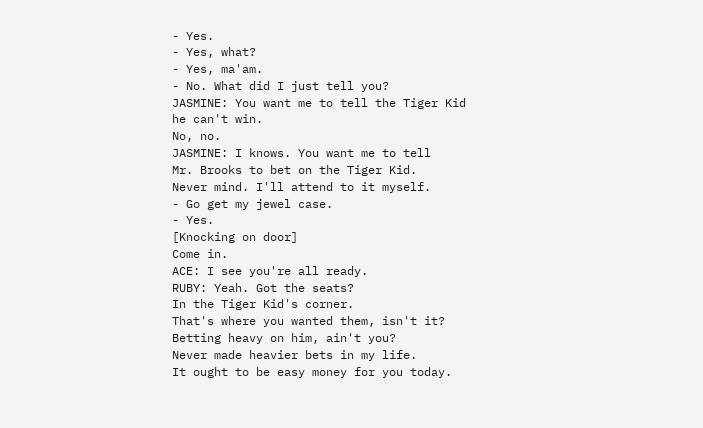- Yes.
- Yes, what?
- Yes, ma'am.
- No. What did I just tell you?
JASMINE: You want me to tell the Tiger Kid
he can't win.
No, no.
JASMINE: I knows. You want me to tell
Mr. Brooks to bet on the Tiger Kid.
Never mind. I'll attend to it myself.
- Go get my jewel case.
- Yes.
[Knocking on door]
Come in.
ACE: I see you're all ready.
RUBY: Yeah. Got the seats?
In the Tiger Kid's corner.
That's where you wanted them, isn't it?
Betting heavy on him, ain't you?
Never made heavier bets in my life.
It ought to be easy money for you today.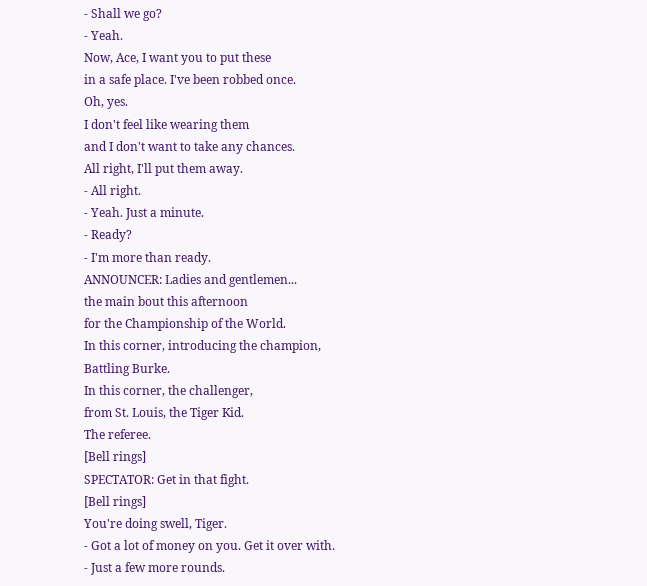- Shall we go?
- Yeah.
Now, Ace, I want you to put these
in a safe place. I've been robbed once.
Oh, yes.
I don't feel like wearing them
and I don't want to take any chances.
All right, I'll put them away.
- All right.
- Yeah. Just a minute.
- Ready?
- I'm more than ready.
ANNOUNCER: Ladies and gentlemen...
the main bout this afternoon
for the Championship of the World.
In this corner, introducing the champion,
Battling Burke.
In this corner, the challenger,
from St. Louis, the Tiger Kid.
The referee.
[Bell rings]
SPECTATOR: Get in that fight.
[Bell rings]
You're doing swell, Tiger.
- Got a lot of money on you. Get it over with.
- Just a few more rounds.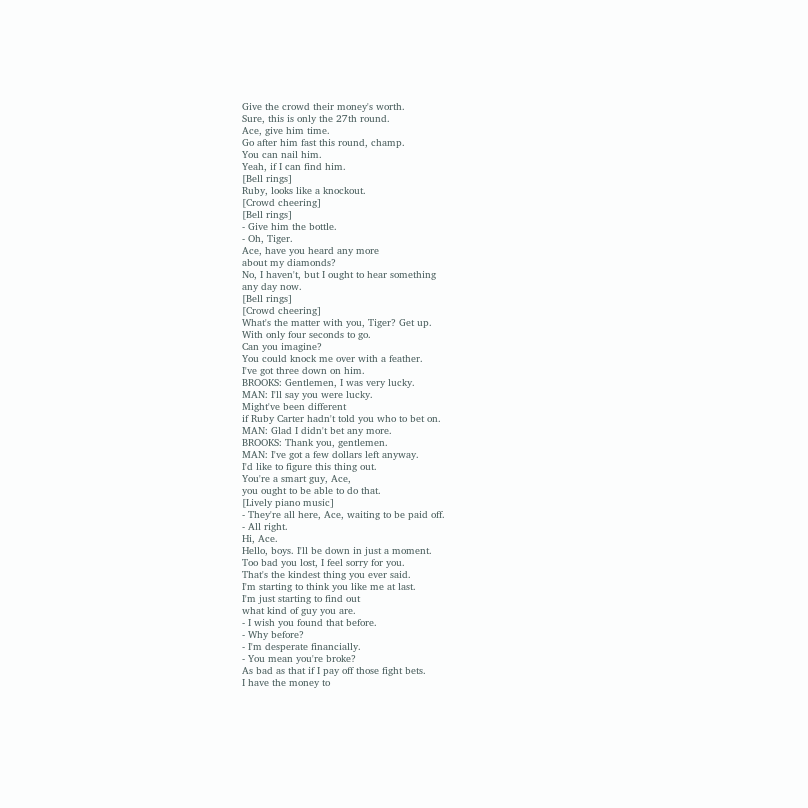Give the crowd their money's worth.
Sure, this is only the 27th round.
Ace, give him time.
Go after him fast this round, champ.
You can nail him.
Yeah, if I can find him.
[Bell rings]
Ruby, looks like a knockout.
[Crowd cheering]
[Bell rings]
- Give him the bottle.
- Oh, Tiger.
Ace, have you heard any more
about my diamonds?
No, I haven't, but I ought to hear something
any day now.
[Bell rings]
[Crowd cheering]
What's the matter with you, Tiger? Get up.
With only four seconds to go.
Can you imagine?
You could knock me over with a feather.
I've got three down on him.
BROOKS: Gentlemen, I was very lucky.
MAN: I'll say you were lucky.
Might've been different
if Ruby Carter hadn't told you who to bet on.
MAN: Glad I didn't bet any more.
BROOKS: Thank you, gentlemen.
MAN: I've got a few dollars left anyway.
I'd like to figure this thing out.
You're a smart guy, Ace,
you ought to be able to do that.
[Lively piano music]
- They're all here, Ace, waiting to be paid off.
- All right.
Hi, Ace.
Hello, boys. I'll be down in just a moment.
Too bad you lost, I feel sorry for you.
That's the kindest thing you ever said.
I'm starting to think you like me at last.
I'm just starting to find out
what kind of guy you are.
- I wish you found that before.
- Why before?
- I'm desperate financially.
- You mean you're broke?
As bad as that if I pay off those fight bets.
I have the money to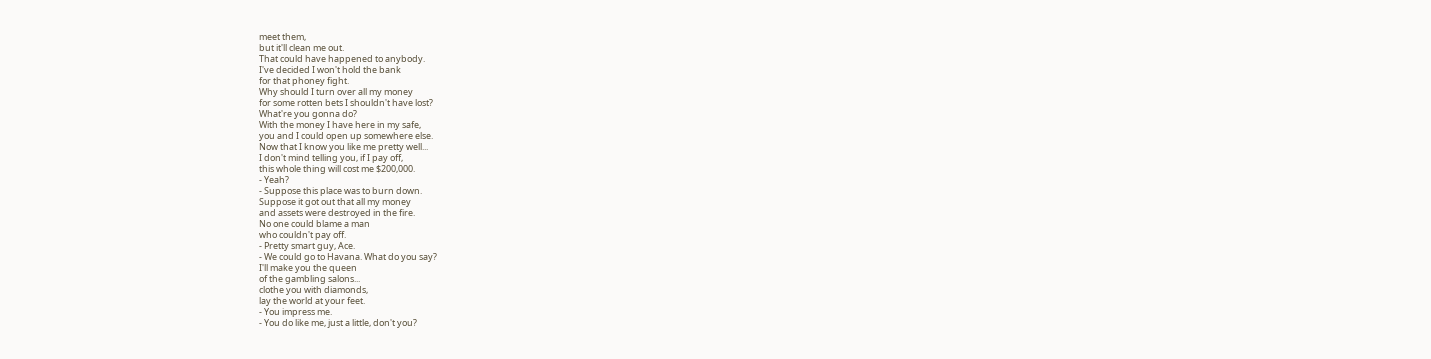meet them,
but it'll clean me out.
That could have happened to anybody.
I've decided I won't hold the bank
for that phoney fight.
Why should I turn over all my money
for some rotten bets I shouldn't have lost?
What're you gonna do?
With the money I have here in my safe,
you and I could open up somewhere else.
Now that I know you like me pretty well...
I don't mind telling you, if I pay off,
this whole thing will cost me $200,000.
- Yeah?
- Suppose this place was to burn down.
Suppose it got out that all my money
and assets were destroyed in the fire.
No one could blame a man
who couldn't pay off.
- Pretty smart guy, Ace.
- We could go to Havana. What do you say?
I'll make you the queen
of the gambling salons...
clothe you with diamonds,
lay the world at your feet.
- You impress me.
- You do like me, just a little, don't you?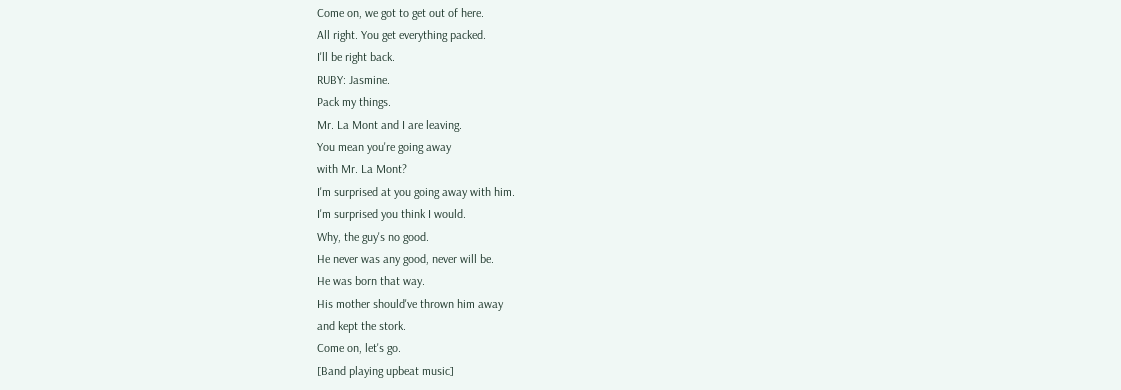Come on, we got to get out of here.
All right. You get everything packed.
I'll be right back.
RUBY: Jasmine.
Pack my things.
Mr. La Mont and I are leaving.
You mean you're going away
with Mr. La Mont?
I'm surprised at you going away with him.
I'm surprised you think I would.
Why, the guy's no good.
He never was any good, never will be.
He was born that way.
His mother should've thrown him away
and kept the stork.
Come on, let's go.
[Band playing upbeat music]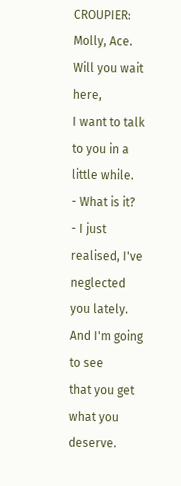CROUPIER: Molly, Ace.
Will you wait here,
I want to talk to you in a little while.
- What is it?
- I just realised, I've neglected you lately.
And I'm going to see
that you get what you deserve.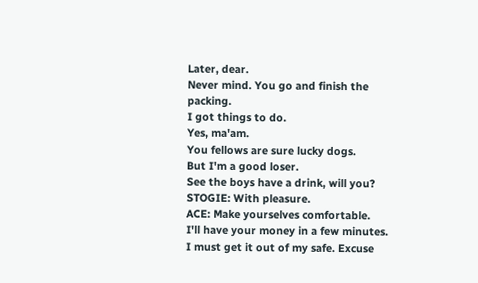Later, dear.
Never mind. You go and finish the packing.
I got things to do.
Yes, ma'am.
You fellows are sure lucky dogs.
But I'm a good loser.
See the boys have a drink, will you?
STOGIE: With pleasure.
ACE: Make yourselves comfortable.
I'll have your money in a few minutes.
I must get it out of my safe. Excuse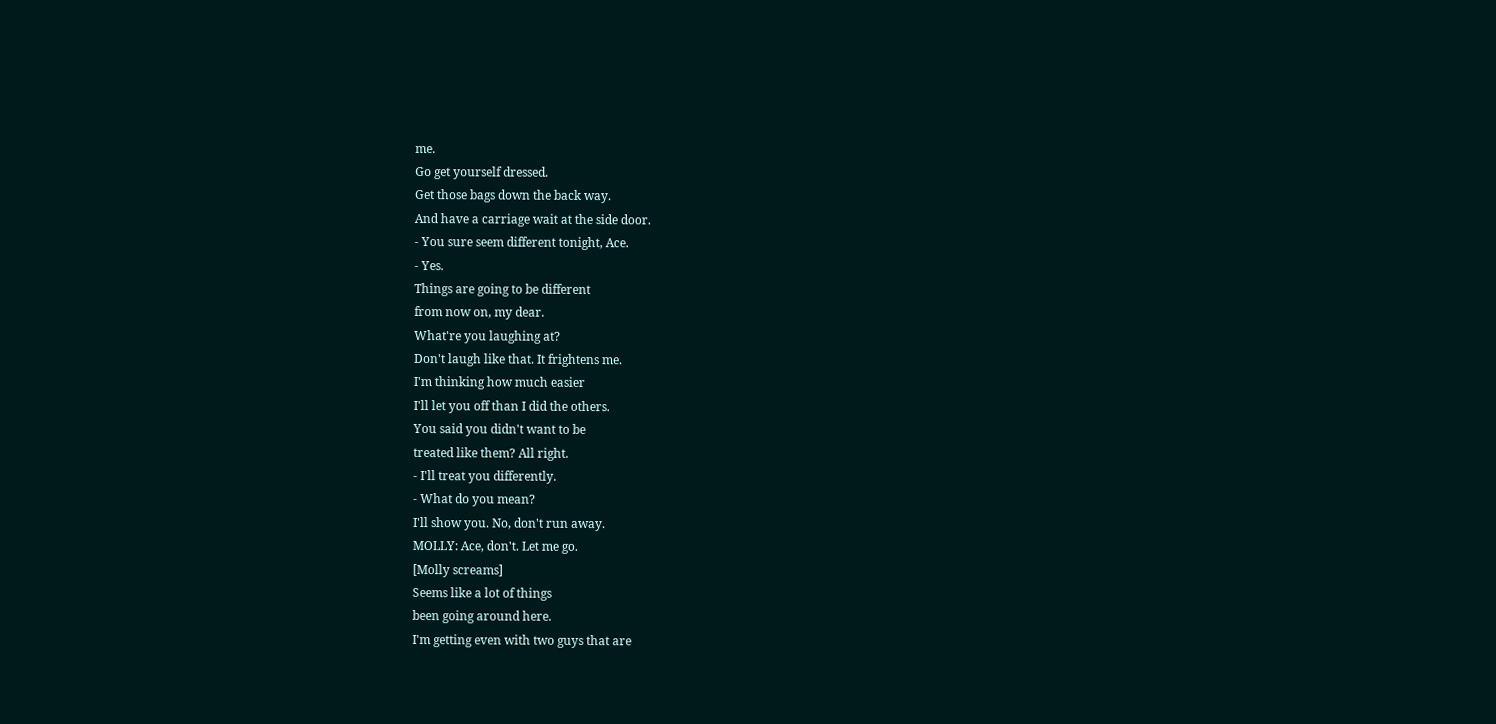me.
Go get yourself dressed.
Get those bags down the back way.
And have a carriage wait at the side door.
- You sure seem different tonight, Ace.
- Yes.
Things are going to be different
from now on, my dear.
What're you laughing at?
Don't laugh like that. It frightens me.
I'm thinking how much easier
I'll let you off than I did the others.
You said you didn't want to be
treated like them? All right.
- I'll treat you differently.
- What do you mean?
I'll show you. No, don't run away.
MOLLY: Ace, don't. Let me go.
[Molly screams]
Seems like a lot of things
been going around here.
I'm getting even with two guys that are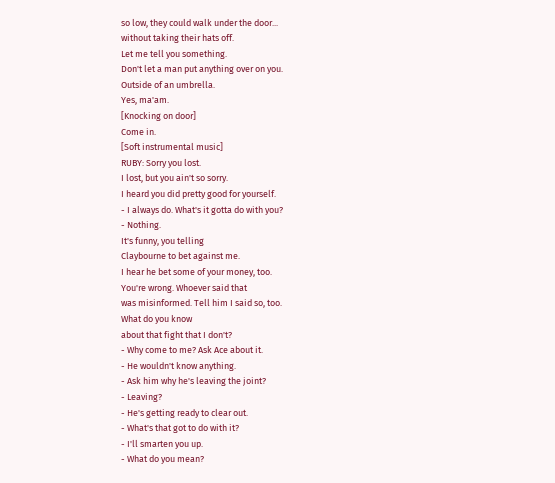so low, they could walk under the door...
without taking their hats off.
Let me tell you something.
Don't let a man put anything over on you.
Outside of an umbrella.
Yes, ma'am.
[Knocking on door]
Come in.
[Soft instrumental music]
RUBY: Sorry you lost.
I lost, but you ain't so sorry.
I heard you did pretty good for yourself.
- I always do. What's it gotta do with you?
- Nothing.
It's funny, you telling
Claybourne to bet against me.
I hear he bet some of your money, too.
You're wrong. Whoever said that
was misinformed. Tell him I said so, too.
What do you know
about that fight that I don't?
- Why come to me? Ask Ace about it.
- He wouldn't know anything.
- Ask him why he's leaving the joint?
- Leaving?
- He's getting ready to clear out.
- What's that got to do with it?
- I'll smarten you up.
- What do you mean?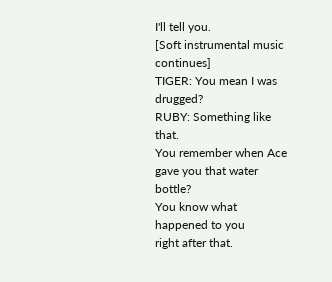I'll tell you.
[Soft instrumental music continues]
TIGER: You mean I was drugged?
RUBY: Something like that.
You remember when Ace
gave you that water bottle?
You know what happened to you
right after that.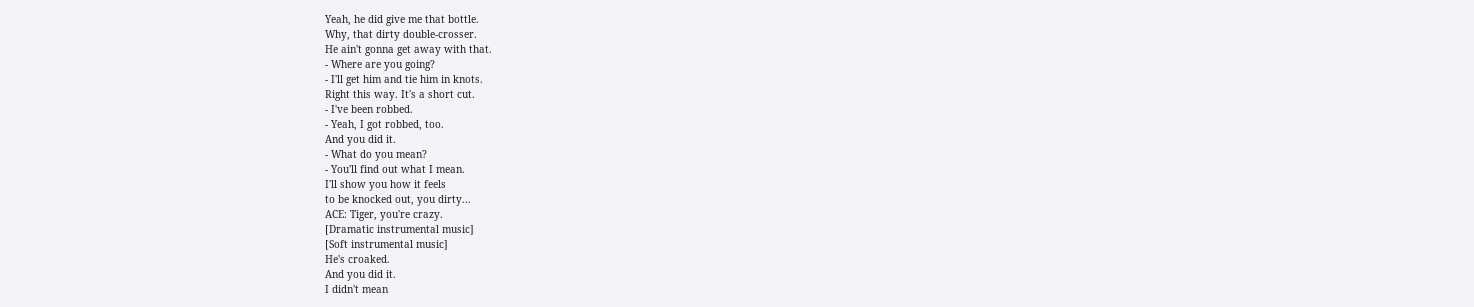Yeah, he did give me that bottle.
Why, that dirty double-crosser.
He ain't gonna get away with that.
- Where are you going?
- I'll get him and tie him in knots.
Right this way. It's a short cut.
- I've been robbed.
- Yeah, I got robbed, too.
And you did it.
- What do you mean?
- You'll find out what I mean.
I'll show you how it feels
to be knocked out, you dirty...
ACE: Tiger, you're crazy.
[Dramatic instrumental music]
[Soft instrumental music]
He's croaked.
And you did it.
I didn't mean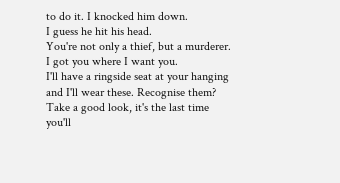to do it. I knocked him down.
I guess he hit his head.
You're not only a thief, but a murderer.
I got you where I want you.
I'll have a ringside seat at your hanging
and I'll wear these. Recognise them?
Take a good look, it's the last time
you'll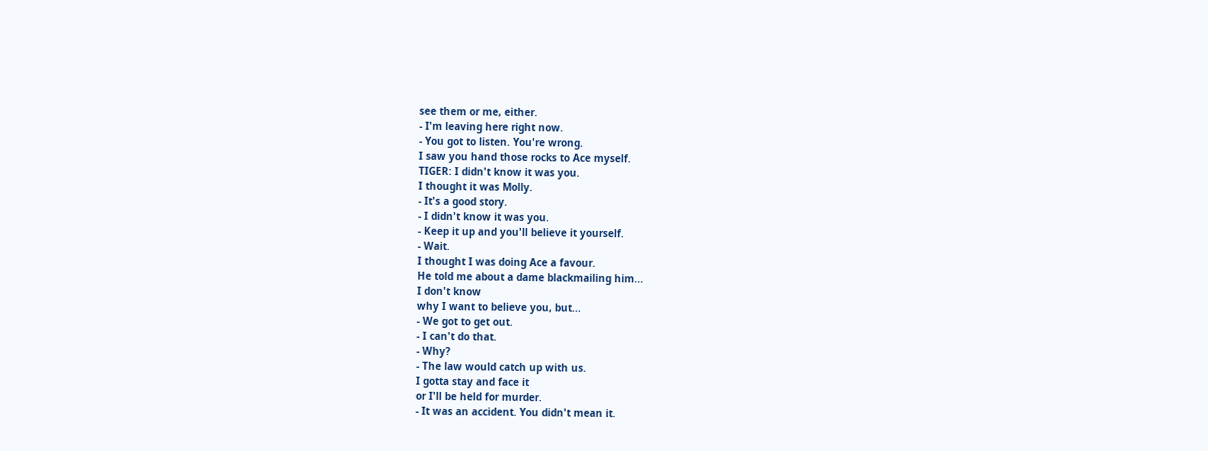see them or me, either.
- I'm leaving here right now.
- You got to listen. You're wrong.
I saw you hand those rocks to Ace myself.
TIGER: I didn't know it was you.
I thought it was Molly.
- It's a good story.
- I didn't know it was you.
- Keep it up and you'll believe it yourself.
- Wait.
I thought I was doing Ace a favour.
He told me about a dame blackmailing him...
I don't know
why I want to believe you, but...
- We got to get out.
- I can't do that.
- Why?
- The law would catch up with us.
I gotta stay and face it
or I'll be held for murder.
- It was an accident. You didn't mean it.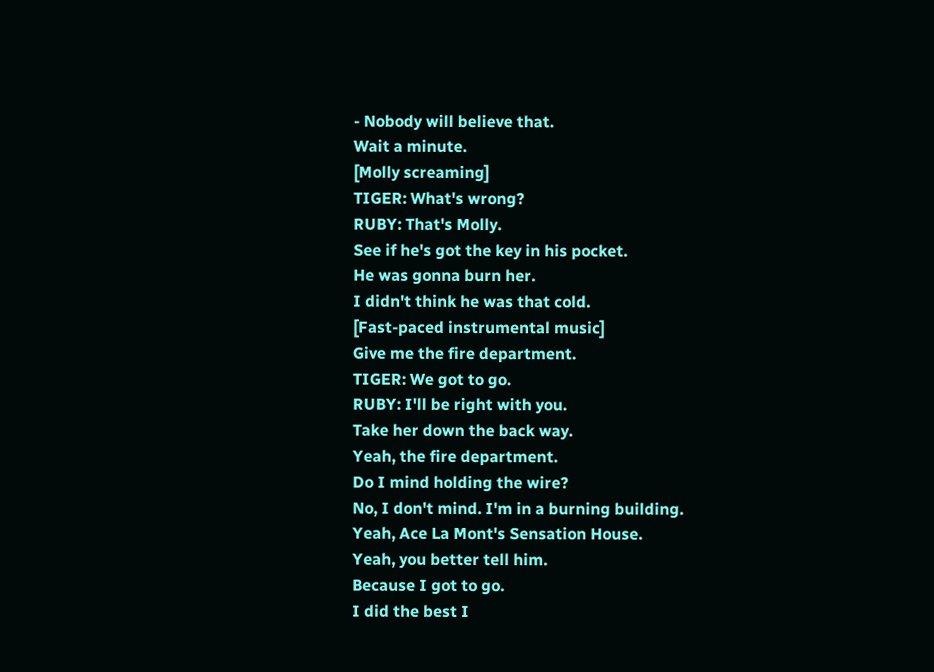- Nobody will believe that.
Wait a minute.
[Molly screaming]
TIGER: What's wrong?
RUBY: That's Molly.
See if he's got the key in his pocket.
He was gonna burn her.
I didn't think he was that cold.
[Fast-paced instrumental music]
Give me the fire department.
TIGER: We got to go.
RUBY: I'll be right with you.
Take her down the back way.
Yeah, the fire department.
Do I mind holding the wire?
No, I don't mind. I'm in a burning building.
Yeah, Ace La Mont's Sensation House.
Yeah, you better tell him.
Because I got to go.
I did the best I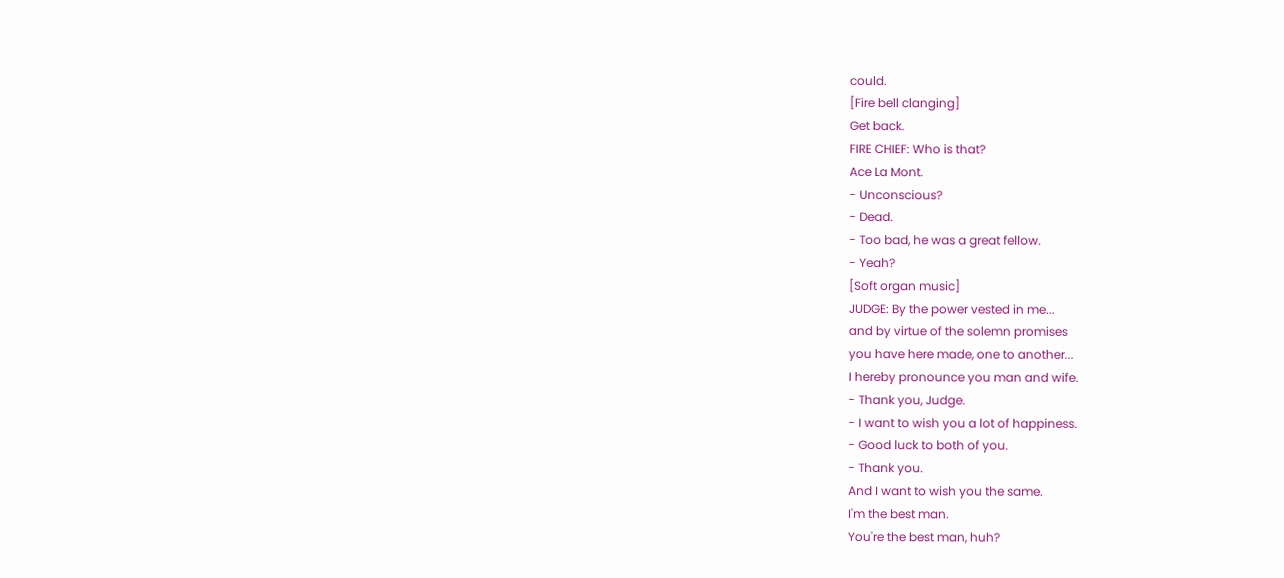could.
[Fire bell clanging]
Get back.
FIRE CHIEF: Who is that?
Ace La Mont.
- Unconscious?
- Dead.
- Too bad, he was a great fellow.
- Yeah?
[Soft organ music]
JUDGE: By the power vested in me...
and by virtue of the solemn promises
you have here made, one to another...
I hereby pronounce you man and wife.
- Thank you, Judge.
- I want to wish you a lot of happiness.
- Good luck to both of you.
- Thank you.
And I want to wish you the same.
I'm the best man.
You're the best man, huh?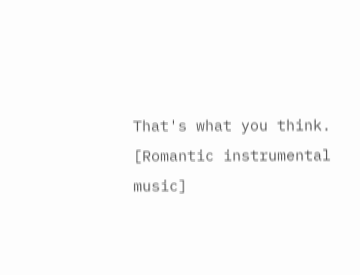That's what you think.
[Romantic instrumental music]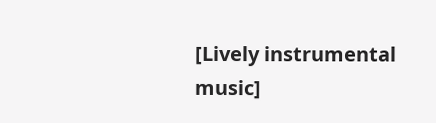[Lively instrumental music]